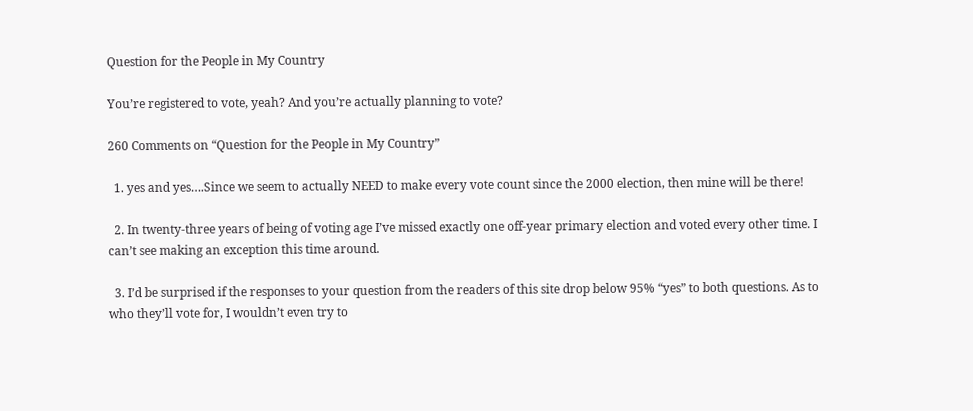Question for the People in My Country

You’re registered to vote, yeah? And you’re actually planning to vote?

260 Comments on “Question for the People in My Country”

  1. yes and yes….Since we seem to actually NEED to make every vote count since the 2000 election, then mine will be there!

  2. In twenty-three years of being of voting age I’ve missed exactly one off-year primary election and voted every other time. I can’t see making an exception this time around.

  3. I’d be surprised if the responses to your question from the readers of this site drop below 95% “yes” to both questions. As to who they’ll vote for, I wouldn’t even try to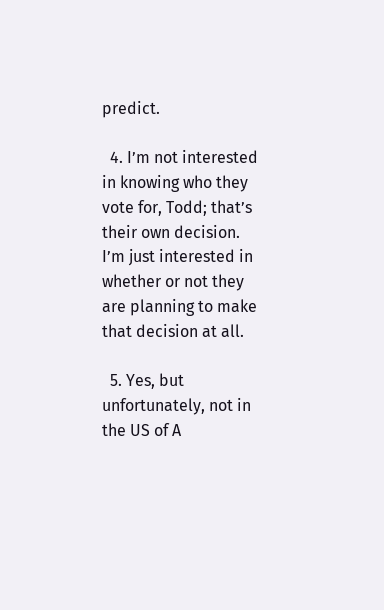predict.

  4. I’m not interested in knowing who they vote for, Todd; that’s their own decision. I’m just interested in whether or not they are planning to make that decision at all.

  5. Yes, but unfortunately, not in the US of A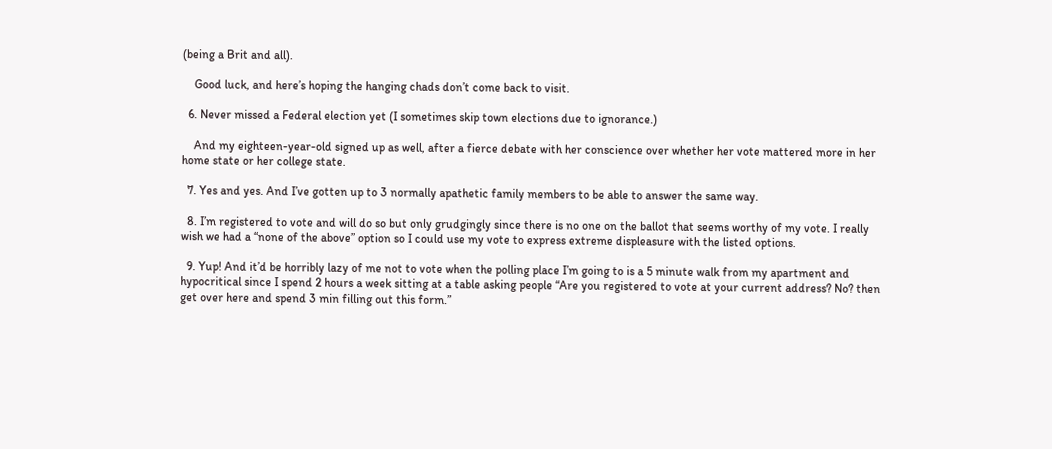(being a Brit and all).

    Good luck, and here’s hoping the hanging chads don’t come back to visit.

  6. Never missed a Federal election yet (I sometimes skip town elections due to ignorance.)

    And my eighteen-year-old signed up as well, after a fierce debate with her conscience over whether her vote mattered more in her home state or her college state.

  7. Yes and yes. And I’ve gotten up to 3 normally apathetic family members to be able to answer the same way.

  8. I’m registered to vote and will do so but only grudgingly since there is no one on the ballot that seems worthy of my vote. I really wish we had a “none of the above” option so I could use my vote to express extreme displeasure with the listed options.

  9. Yup! And it’d be horribly lazy of me not to vote when the polling place I’m going to is a 5 minute walk from my apartment and hypocritical since I spend 2 hours a week sitting at a table asking people “Are you registered to vote at your current address? No? then get over here and spend 3 min filling out this form.”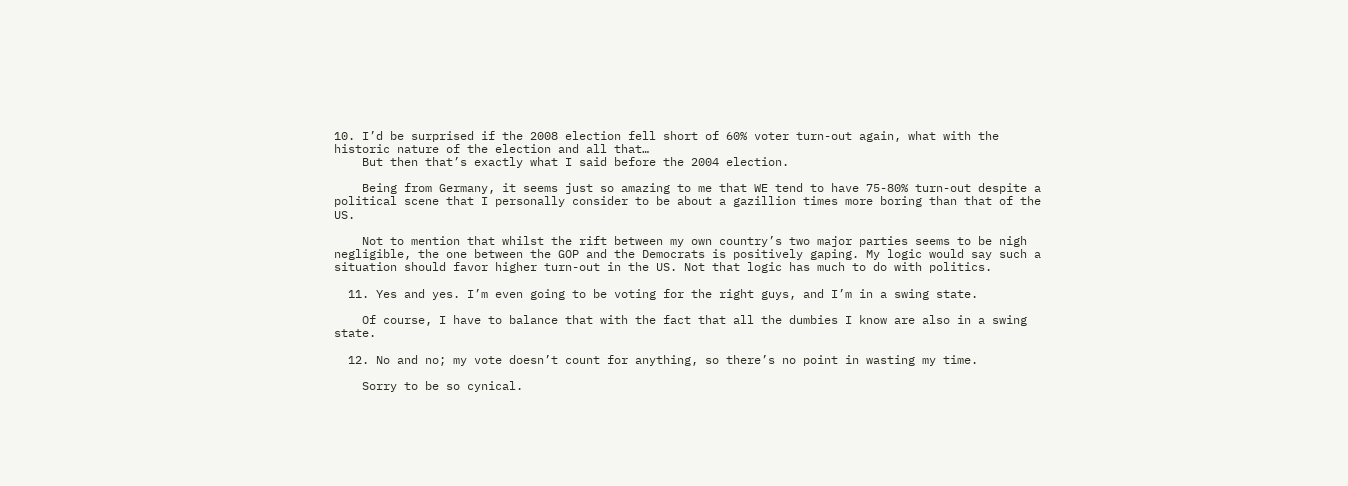10. I’d be surprised if the 2008 election fell short of 60% voter turn-out again, what with the historic nature of the election and all that…
    But then that’s exactly what I said before the 2004 election.

    Being from Germany, it seems just so amazing to me that WE tend to have 75-80% turn-out despite a political scene that I personally consider to be about a gazillion times more boring than that of the US.

    Not to mention that whilst the rift between my own country’s two major parties seems to be nigh negligible, the one between the GOP and the Democrats is positively gaping. My logic would say such a situation should favor higher turn-out in the US. Not that logic has much to do with politics.

  11. Yes and yes. I’m even going to be voting for the right guys, and I’m in a swing state.

    Of course, I have to balance that with the fact that all the dumbies I know are also in a swing state.

  12. No and no; my vote doesn’t count for anything, so there’s no point in wasting my time.

    Sorry to be so cynical.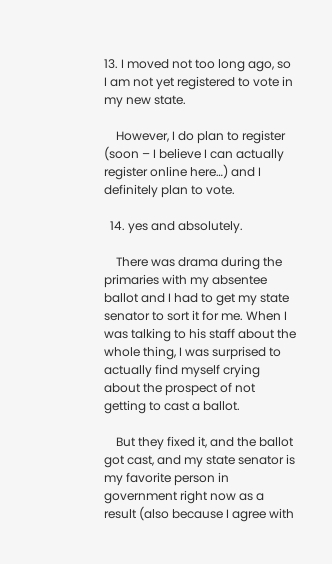13. I moved not too long ago, so I am not yet registered to vote in my new state.

    However, I do plan to register (soon – I believe I can actually register online here…) and I definitely plan to vote.

  14. yes and absolutely.

    There was drama during the primaries with my absentee ballot and I had to get my state senator to sort it for me. When I was talking to his staff about the whole thing, I was surprised to actually find myself crying about the prospect of not getting to cast a ballot.

    But they fixed it, and the ballot got cast, and my state senator is my favorite person in government right now as a result (also because I agree with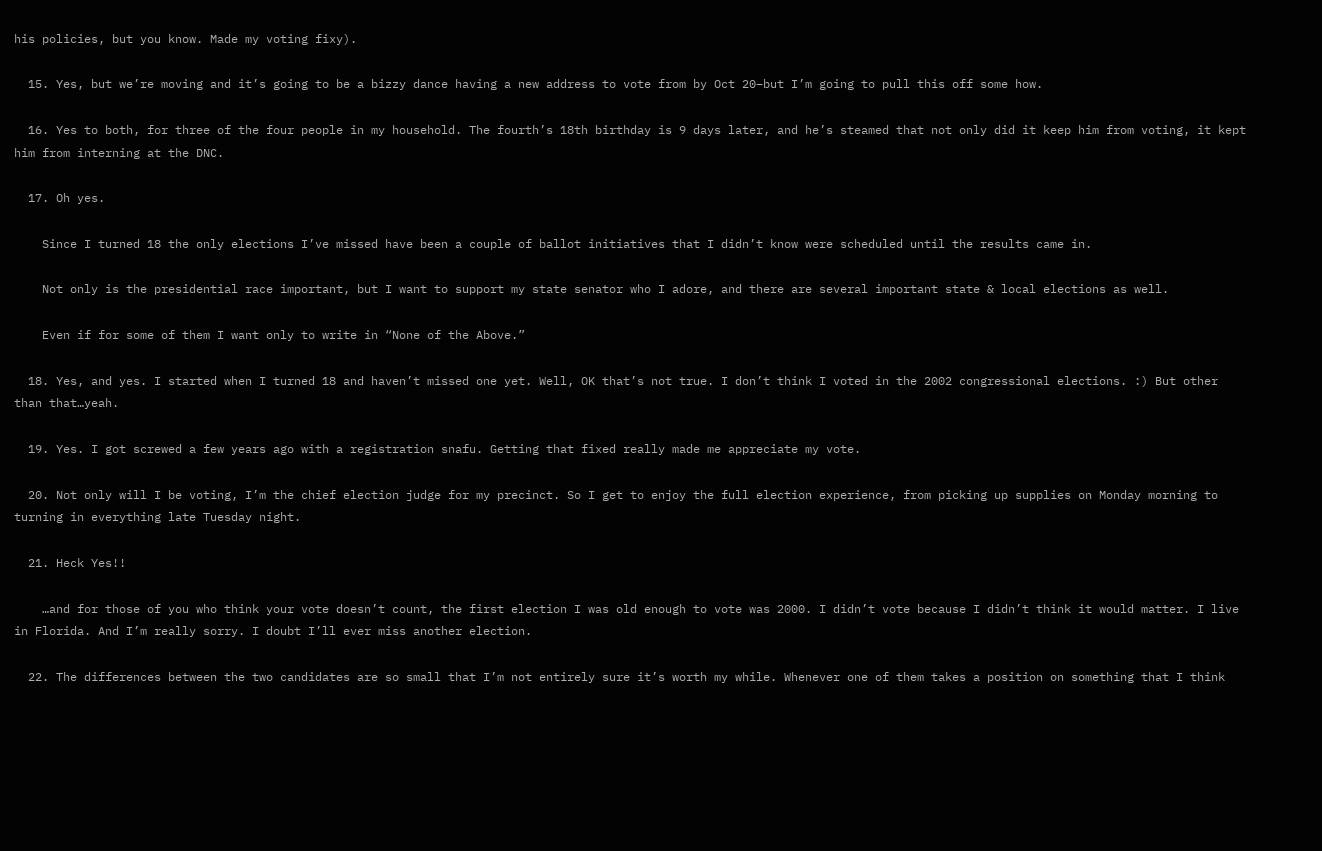his policies, but you know. Made my voting fixy).

  15. Yes, but we’re moving and it’s going to be a bizzy dance having a new address to vote from by Oct 20–but I’m going to pull this off some how.

  16. Yes to both, for three of the four people in my household. The fourth’s 18th birthday is 9 days later, and he’s steamed that not only did it keep him from voting, it kept him from interning at the DNC.

  17. Oh yes.

    Since I turned 18 the only elections I’ve missed have been a couple of ballot initiatives that I didn’t know were scheduled until the results came in.

    Not only is the presidential race important, but I want to support my state senator who I adore, and there are several important state & local elections as well.

    Even if for some of them I want only to write in “None of the Above.”

  18. Yes, and yes. I started when I turned 18 and haven’t missed one yet. Well, OK that’s not true. I don’t think I voted in the 2002 congressional elections. :) But other than that…yeah.

  19. Yes. I got screwed a few years ago with a registration snafu. Getting that fixed really made me appreciate my vote.

  20. Not only will I be voting, I’m the chief election judge for my precinct. So I get to enjoy the full election experience, from picking up supplies on Monday morning to turning in everything late Tuesday night.

  21. Heck Yes!!

    …and for those of you who think your vote doesn’t count, the first election I was old enough to vote was 2000. I didn’t vote because I didn’t think it would matter. I live in Florida. And I’m really sorry. I doubt I’ll ever miss another election.

  22. The differences between the two candidates are so small that I’m not entirely sure it’s worth my while. Whenever one of them takes a position on something that I think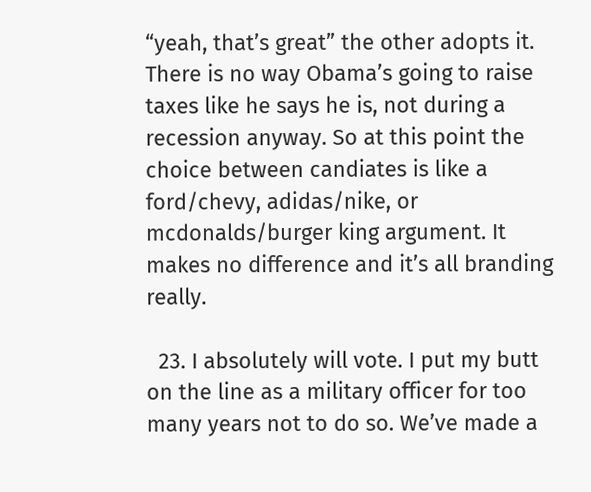“yeah, that’s great” the other adopts it. There is no way Obama’s going to raise taxes like he says he is, not during a recession anyway. So at this point the choice between candiates is like a ford/chevy, adidas/nike, or mcdonalds/burger king argument. It makes no difference and it’s all branding really.

  23. I absolutely will vote. I put my butt on the line as a military officer for too many years not to do so. We’ve made a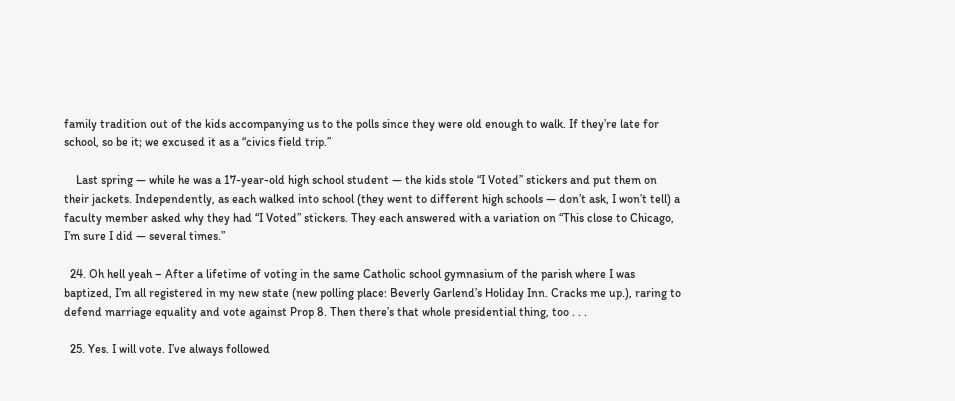family tradition out of the kids accompanying us to the polls since they were old enough to walk. If they’re late for school, so be it; we excused it as a “civics field trip.”

    Last spring — while he was a 17-year-old high school student — the kids stole “I Voted” stickers and put them on their jackets. Independently, as each walked into school (they went to different high schools — don’t ask, I won’t tell) a faculty member asked why they had “I Voted” stickers. They each answered with a variation on “This close to Chicago, I’m sure I did — several times.”

  24. Oh hell yeah – After a lifetime of voting in the same Catholic school gymnasium of the parish where I was baptized, I’m all registered in my new state (new polling place: Beverly Garlend’s Holiday Inn. Cracks me up.), raring to defend marriage equality and vote against Prop 8. Then there’s that whole presidential thing, too . . .

  25. Yes. I will vote. I’ve always followed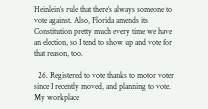Heinlein’s rule that there’s always someone to vote against. Also, Florida amends its Constitution pretty much every time we have an election, so I tend to show up and vote for that reason, too.

  26. Registered to vote thanks to motor voter since I recently moved, and planning to vote. My workplace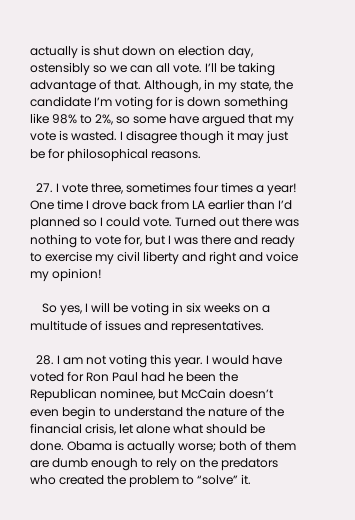actually is shut down on election day, ostensibly so we can all vote. I’ll be taking advantage of that. Although, in my state, the candidate I’m voting for is down something like 98% to 2%, so some have argued that my vote is wasted. I disagree though it may just be for philosophical reasons.

  27. I vote three, sometimes four times a year! One time I drove back from LA earlier than I’d planned so I could vote. Turned out there was nothing to vote for, but I was there and ready to exercise my civil liberty and right and voice my opinion!

    So yes, I will be voting in six weeks on a multitude of issues and representatives.

  28. I am not voting this year. I would have voted for Ron Paul had he been the Republican nominee, but McCain doesn’t even begin to understand the nature of the financial crisis, let alone what should be done. Obama is actually worse; both of them are dumb enough to rely on the predators who created the problem to “solve” it.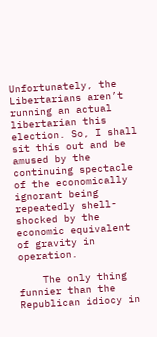Unfortunately, the Libertarians aren’t running an actual libertarian this election. So, I shall sit this out and be amused by the continuing spectacle of the economically ignorant being repeatedly shell-shocked by the economic equivalent of gravity in operation.

    The only thing funnier than the Republican idiocy in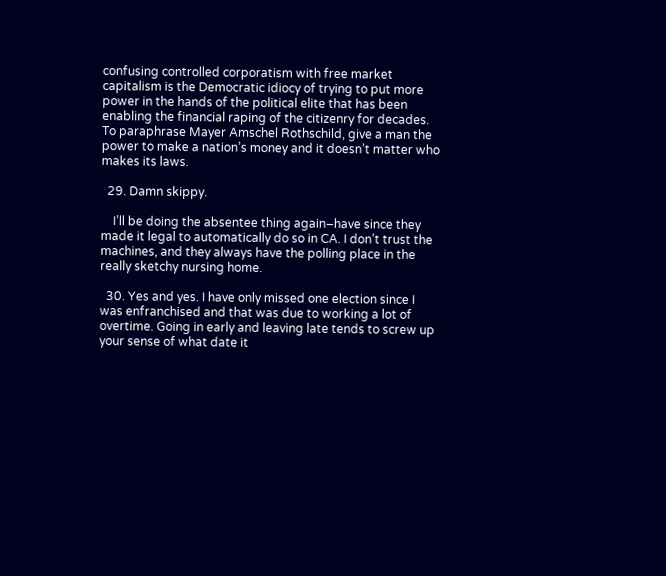confusing controlled corporatism with free market capitalism is the Democratic idiocy of trying to put more power in the hands of the political elite that has been enabling the financial raping of the citizenry for decades. To paraphrase Mayer Amschel Rothschild, give a man the power to make a nation’s money and it doesn’t matter who makes its laws.

  29. Damn skippy.

    I’ll be doing the absentee thing again–have since they made it legal to automatically do so in CA. I don’t trust the machines, and they always have the polling place in the really sketchy nursing home.

  30. Yes and yes. I have only missed one election since I was enfranchised and that was due to working a lot of overtime. Going in early and leaving late tends to screw up your sense of what date it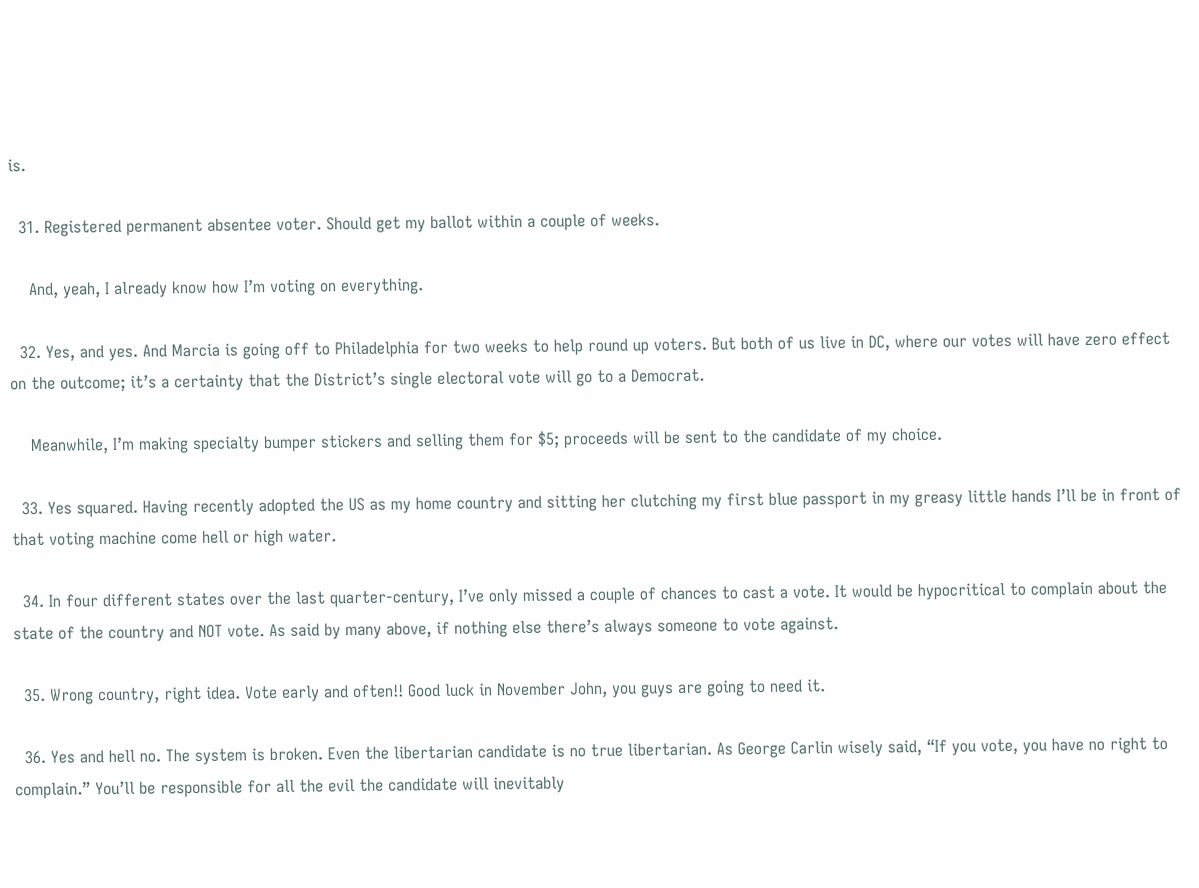is.

  31. Registered permanent absentee voter. Should get my ballot within a couple of weeks.

    And, yeah, I already know how I’m voting on everything.

  32. Yes, and yes. And Marcia is going off to Philadelphia for two weeks to help round up voters. But both of us live in DC, where our votes will have zero effect on the outcome; it’s a certainty that the District’s single electoral vote will go to a Democrat.

    Meanwhile, I’m making specialty bumper stickers and selling them for $5; proceeds will be sent to the candidate of my choice.

  33. Yes squared. Having recently adopted the US as my home country and sitting her clutching my first blue passport in my greasy little hands I’ll be in front of that voting machine come hell or high water.

  34. In four different states over the last quarter-century, I’ve only missed a couple of chances to cast a vote. It would be hypocritical to complain about the state of the country and NOT vote. As said by many above, if nothing else there’s always someone to vote against.

  35. Wrong country, right idea. Vote early and often!! Good luck in November John, you guys are going to need it.

  36. Yes and hell no. The system is broken. Even the libertarian candidate is no true libertarian. As George Carlin wisely said, “If you vote, you have no right to complain.” You’ll be responsible for all the evil the candidate will inevitably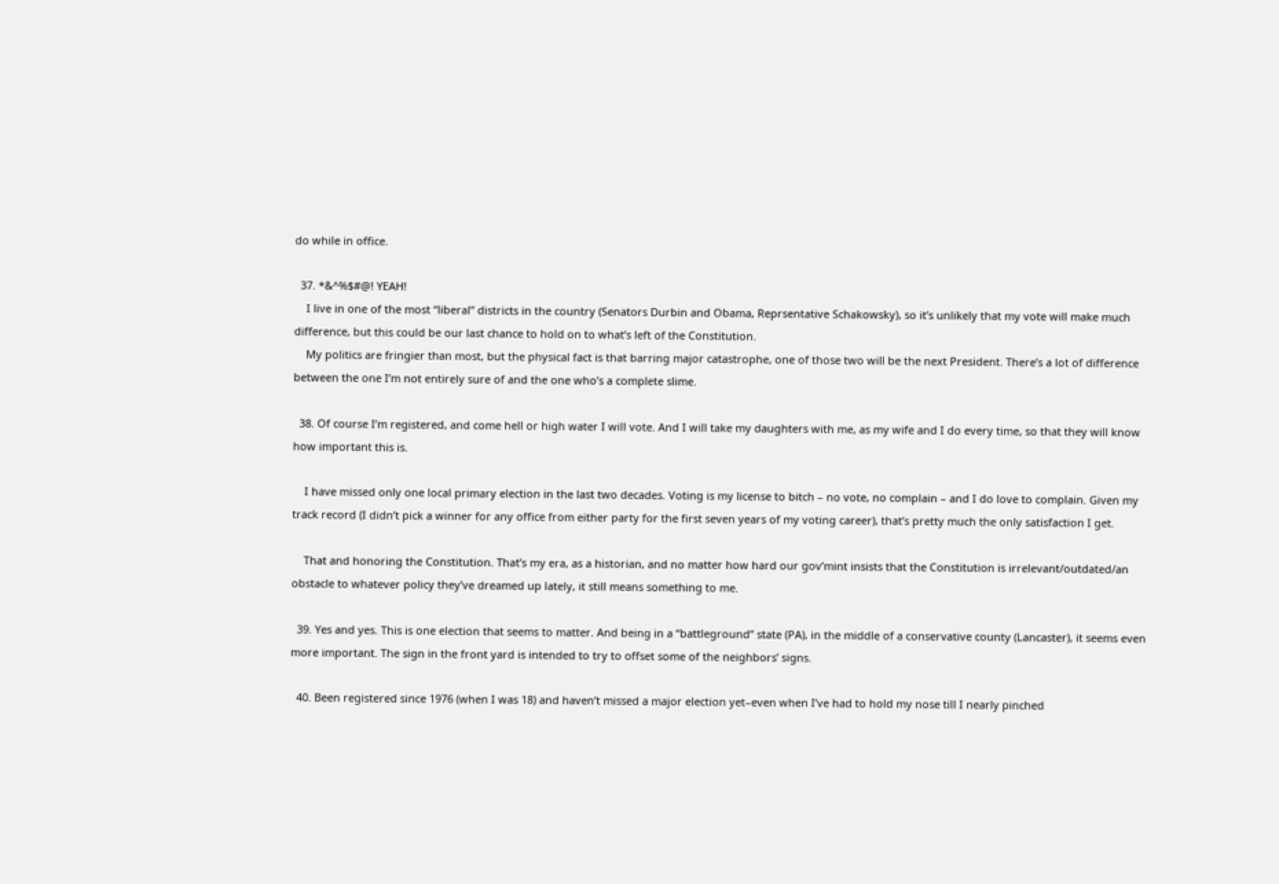do while in office.

  37. *&^%$#@! YEAH!
    I live in one of the most “liberal” districts in the country (Senators Durbin and Obama, Reprsentative Schakowsky), so it’s unlikely that my vote will make much difference, but this could be our last chance to hold on to what’s left of the Constitution.
    My politics are fringier than most, but the physical fact is that barring major catastrophe, one of those two will be the next President. There’s a lot of difference between the one I’m not entirely sure of and the one who’s a complete slime.

  38. Of course I’m registered, and come hell or high water I will vote. And I will take my daughters with me, as my wife and I do every time, so that they will know how important this is.

    I have missed only one local primary election in the last two decades. Voting is my license to bitch – no vote, no complain – and I do love to complain. Given my track record (I didn’t pick a winner for any office from either party for the first seven years of my voting career), that’s pretty much the only satisfaction I get.

    That and honoring the Constitution. That’s my era, as a historian, and no matter how hard our gov’mint insists that the Constitution is irrelevant/outdated/an obstacle to whatever policy they’ve dreamed up lately, it still means something to me.

  39. Yes and yes. This is one election that seems to matter. And being in a “battleground” state (PA), in the middle of a conservative county (Lancaster), it seems even more important. The sign in the front yard is intended to try to offset some of the neighbors’ signs.

  40. Been registered since 1976 (when I was 18) and haven’t missed a major election yet–even when I’ve had to hold my nose till I nearly pinched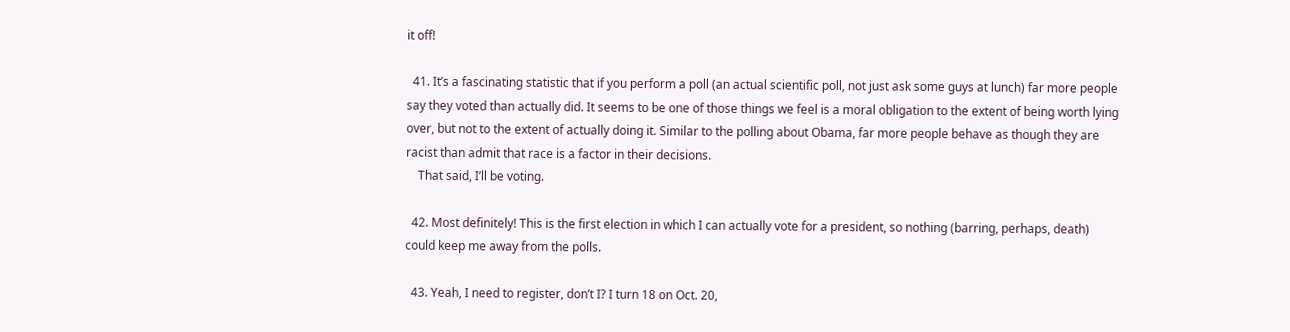it off!

  41. It’s a fascinating statistic that if you perform a poll (an actual scientific poll, not just ask some guys at lunch) far more people say they voted than actually did. It seems to be one of those things we feel is a moral obligation to the extent of being worth lying over, but not to the extent of actually doing it. Similar to the polling about Obama, far more people behave as though they are racist than admit that race is a factor in their decisions.
    That said, I’ll be voting.

  42. Most definitely! This is the first election in which I can actually vote for a president, so nothing (barring, perhaps, death) could keep me away from the polls.

  43. Yeah, I need to register, don’t I? I turn 18 on Oct. 20,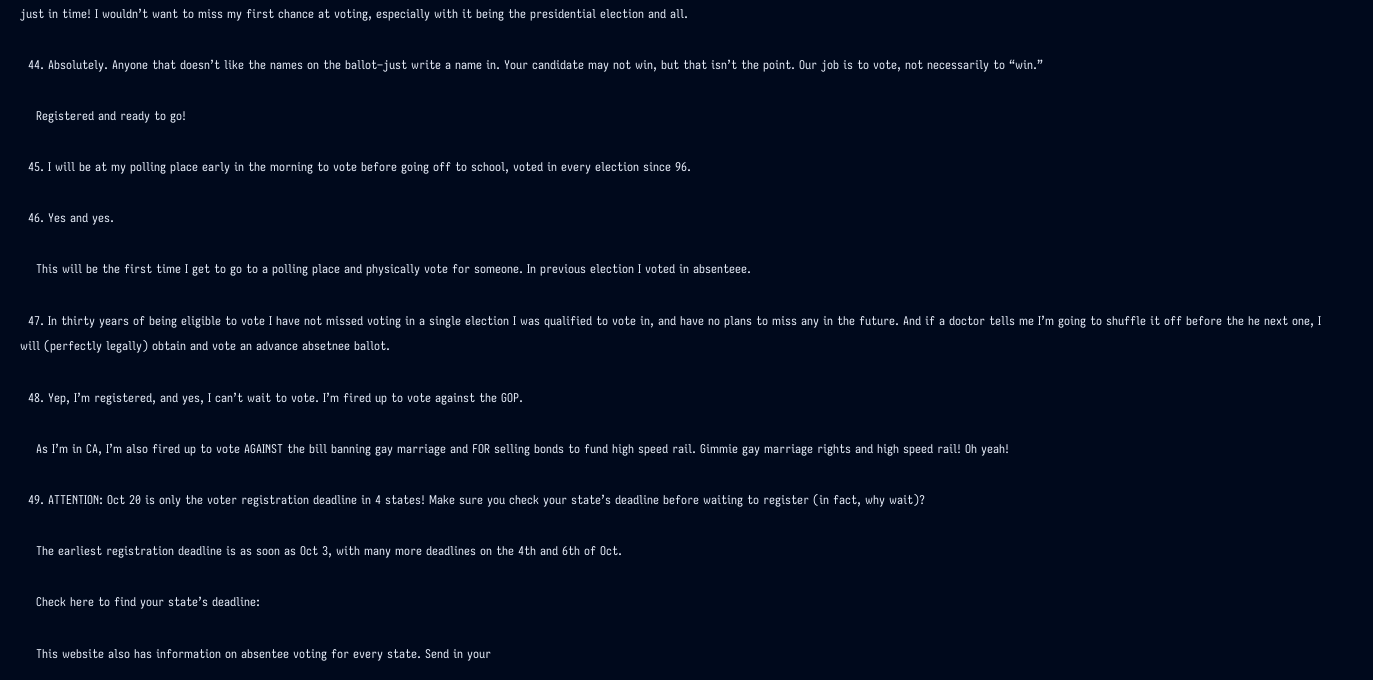just in time! I wouldn’t want to miss my first chance at voting, especially with it being the presidential election and all.

  44. Absolutely. Anyone that doesn’t like the names on the ballot–just write a name in. Your candidate may not win, but that isn’t the point. Our job is to vote, not necessarily to “win.”

    Registered and ready to go!

  45. I will be at my polling place early in the morning to vote before going off to school, voted in every election since 96.

  46. Yes and yes.

    This will be the first time I get to go to a polling place and physically vote for someone. In previous election I voted in absenteee.

  47. In thirty years of being eligible to vote I have not missed voting in a single election I was qualified to vote in, and have no plans to miss any in the future. And if a doctor tells me I’m going to shuffle it off before the he next one, I will (perfectly legally) obtain and vote an advance absetnee ballot.

  48. Yep, I’m registered, and yes, I can’t wait to vote. I’m fired up to vote against the GOP.

    As I’m in CA, I’m also fired up to vote AGAINST the bill banning gay marriage and FOR selling bonds to fund high speed rail. Gimmie gay marriage rights and high speed rail! Oh yeah!

  49. ATTENTION: Oct 20 is only the voter registration deadline in 4 states! Make sure you check your state’s deadline before waiting to register (in fact, why wait)?

    The earliest registration deadline is as soon as Oct 3, with many more deadlines on the 4th and 6th of Oct.

    Check here to find your state’s deadline:

    This website also has information on absentee voting for every state. Send in your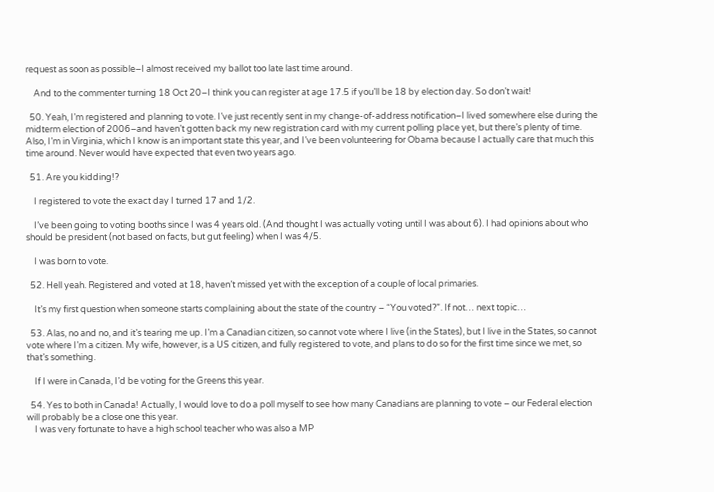request as soon as possible–I almost received my ballot too late last time around.

    And to the commenter turning 18 Oct 20–I think you can register at age 17.5 if you’ll be 18 by election day. So don’t wait!

  50. Yeah, I’m registered and planning to vote. I’ve just recently sent in my change-of-address notification–I lived somewhere else during the midterm election of 2006–and haven’t gotten back my new registration card with my current polling place yet, but there’s plenty of time. Also, I’m in Virginia, which I know is an important state this year, and I’ve been volunteering for Obama because I actually care that much this time around. Never would have expected that even two years ago.

  51. Are you kidding!?

    I registered to vote the exact day I turned 17 and 1/2.

    I’ve been going to voting booths since I was 4 years old. (And thought I was actually voting until I was about 6). I had opinions about who should be president (not based on facts, but gut feeling) when I was 4/5.

    I was born to vote.

  52. Hell yeah. Registered and voted at 18, haven’t missed yet with the exception of a couple of local primaries.

    It’s my first question when someone starts complaining about the state of the country – “You voted?”. If not… next topic…

  53. Alas, no and no, and it’s tearing me up. I’m a Canadian citizen, so cannot vote where I live (in the States), but I live in the States, so cannot vote where I’m a citizen. My wife, however, is a US citizen, and fully registered to vote, and plans to do so for the first time since we met, so that’s something.

    If I were in Canada, I’d be voting for the Greens this year.

  54. Yes to both in Canada! Actually, I would love to do a poll myself to see how many Canadians are planning to vote – our Federal election will probably be a close one this year.
    I was very fortunate to have a high school teacher who was also a MP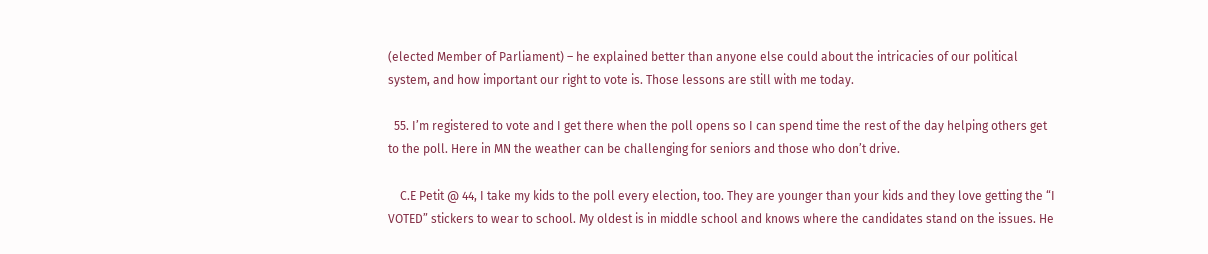(elected Member of Parliament) – he explained better than anyone else could about the intricacies of our political system, and how important our right to vote is. Those lessons are still with me today.

  55. I’m registered to vote and I get there when the poll opens so I can spend time the rest of the day helping others get to the poll. Here in MN the weather can be challenging for seniors and those who don’t drive.

    C.E Petit @ 44, I take my kids to the poll every election, too. They are younger than your kids and they love getting the “I VOTED” stickers to wear to school. My oldest is in middle school and knows where the candidates stand on the issues. He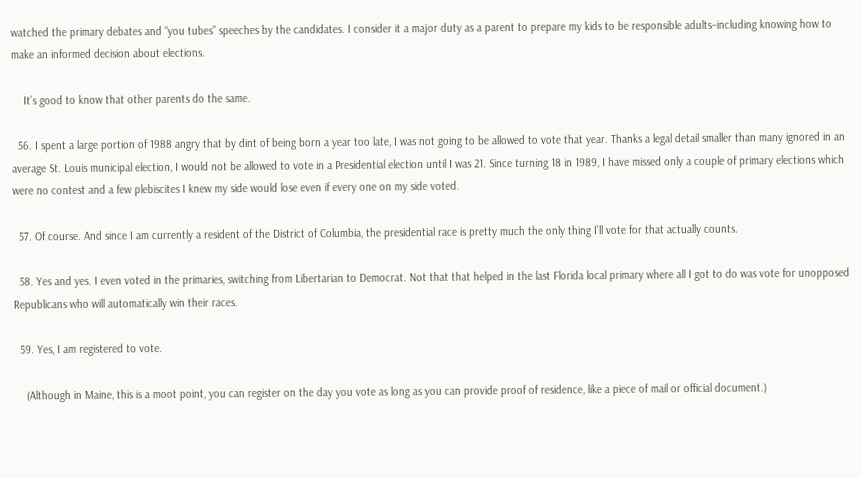watched the primary debates and “you tubes” speeches by the candidates. I consider it a major duty as a parent to prepare my kids to be responsible adults–including knowing how to make an informed decision about elections.

    It’s good to know that other parents do the same.

  56. I spent a large portion of 1988 angry that by dint of being born a year too late, I was not going to be allowed to vote that year. Thanks a legal detail smaller than many ignored in an average St. Louis municipal election, I would not be allowed to vote in a Presidential election until I was 21. Since turning 18 in 1989, I have missed only a couple of primary elections which were no contest and a few plebiscites I knew my side would lose even if every one on my side voted.

  57. Of course. And since I am currently a resident of the District of Columbia, the presidential race is pretty much the only thing I’ll vote for that actually counts.

  58. Yes and yes. I even voted in the primaries, switching from Libertarian to Democrat. Not that that helped in the last Florida local primary where all I got to do was vote for unopposed Republicans who will automatically win their races.

  59. Yes, I am registered to vote.

    (Although in Maine, this is a moot point, you can register on the day you vote as long as you can provide proof of residence, like a piece of mail or official document.)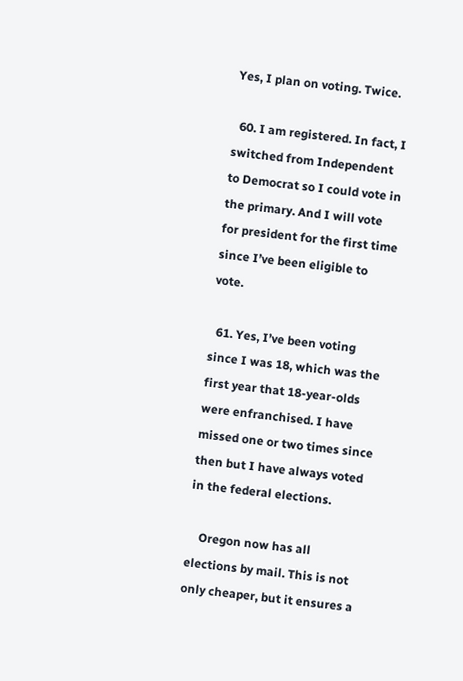Yes, I plan on voting. Twice.

  60. I am registered. In fact, I switched from Independent to Democrat so I could vote in the primary. And I will vote for president for the first time since I’ve been eligible to vote.

  61. Yes, I’ve been voting since I was 18, which was the first year that 18-year-olds were enfranchised. I have missed one or two times since then but I have always voted in the federal elections.

    Oregon now has all elections by mail. This is not only cheaper, but it ensures a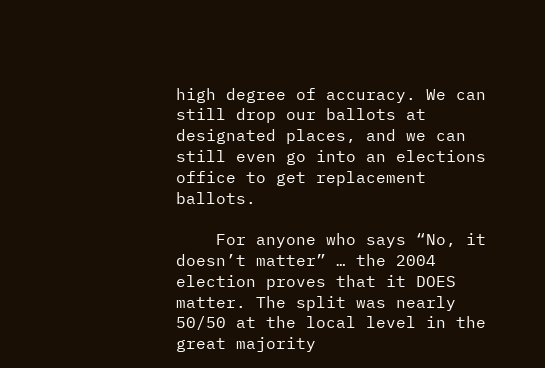high degree of accuracy. We can still drop our ballots at designated places, and we can still even go into an elections office to get replacement ballots.

    For anyone who says “No, it doesn’t matter” … the 2004 election proves that it DOES matter. The split was nearly 50/50 at the local level in the great majority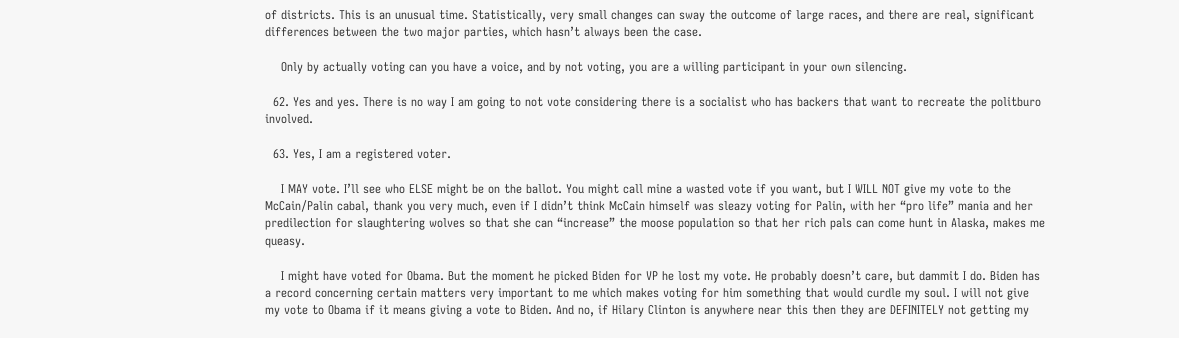of districts. This is an unusual time. Statistically, very small changes can sway the outcome of large races, and there are real, significant differences between the two major parties, which hasn’t always been the case.

    Only by actually voting can you have a voice, and by not voting, you are a willing participant in your own silencing.

  62. Yes and yes. There is no way I am going to not vote considering there is a socialist who has backers that want to recreate the politburo involved.

  63. Yes, I am a registered voter.

    I MAY vote. I’ll see who ELSE might be on the ballot. You might call mine a wasted vote if you want, but I WILL NOT give my vote to the McCain/Palin cabal, thank you very much, even if I didn’t think McCain himself was sleazy voting for Palin, with her “pro life” mania and her predilection for slaughtering wolves so that she can “increase” the moose population so that her rich pals can come hunt in Alaska, makes me queasy.

    I might have voted for Obama. But the moment he picked Biden for VP he lost my vote. He probably doesn’t care, but dammit I do. Biden has a record concerning certain matters very important to me which makes voting for him something that would curdle my soul. I will not give my vote to Obama if it means giving a vote to Biden. And no, if Hilary Clinton is anywhere near this then they are DEFINITELY not getting my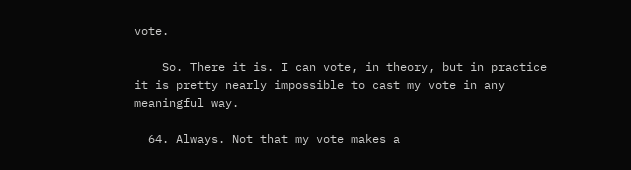vote.

    So. There it is. I can vote, in theory, but in practice it is pretty nearly impossible to cast my vote in any meaningful way.

  64. Always. Not that my vote makes a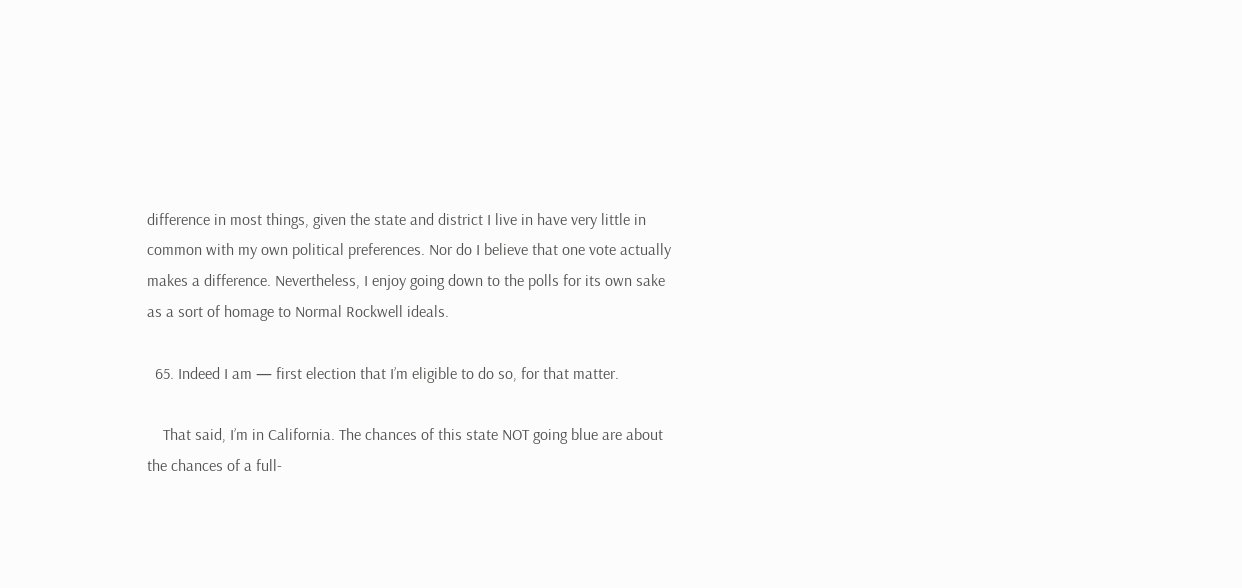difference in most things, given the state and district I live in have very little in common with my own political preferences. Nor do I believe that one vote actually makes a difference. Nevertheless, I enjoy going down to the polls for its own sake as a sort of homage to Normal Rockwell ideals.

  65. Indeed I am — first election that I’m eligible to do so, for that matter.

    That said, I’m in California. The chances of this state NOT going blue are about the chances of a full-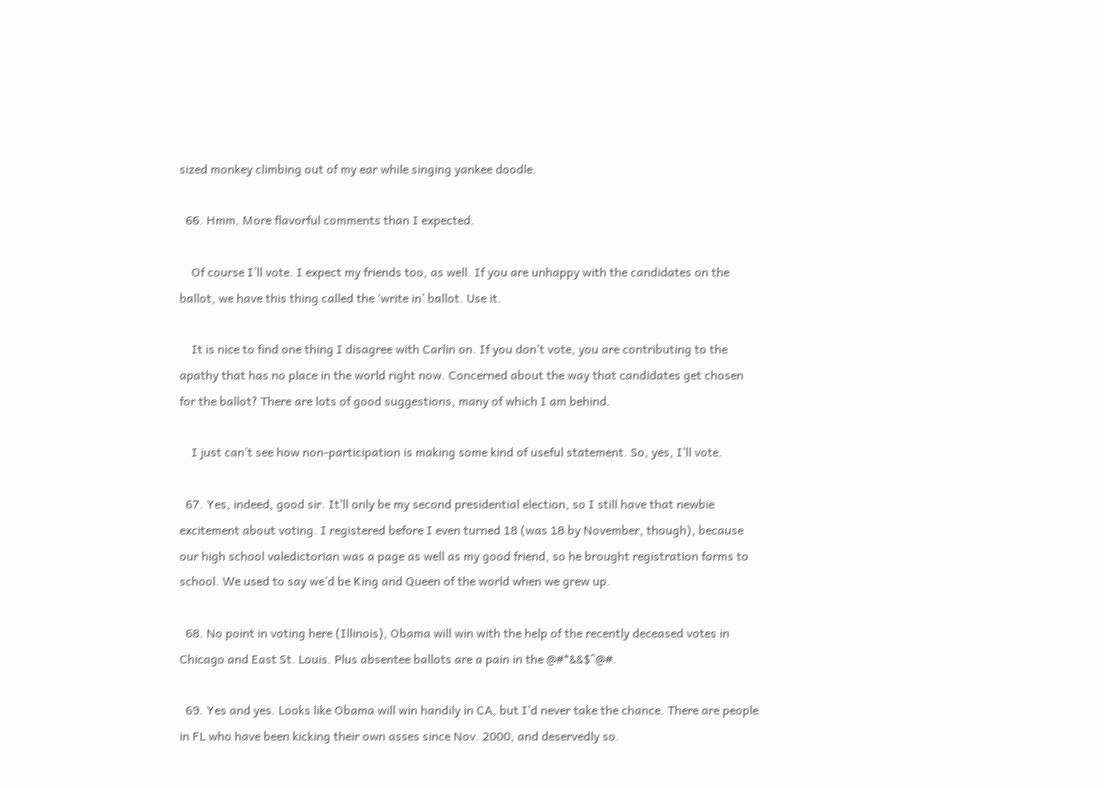sized monkey climbing out of my ear while singing yankee doodle.

  66. Hmm. More flavorful comments than I expected.

    Of course I’ll vote. I expect my friends too, as well. If you are unhappy with the candidates on the ballot, we have this thing called the ‘write in’ ballot. Use it.

    It is nice to find one thing I disagree with Carlin on. If you don’t vote, you are contributing to the apathy that has no place in the world right now. Concerned about the way that candidates get chosen for the ballot? There are lots of good suggestions, many of which I am behind.

    I just can’t see how non-participation is making some kind of useful statement. So, yes, I’ll vote.

  67. Yes, indeed, good sir. It’ll only be my second presidential election, so I still have that newbie excitement about voting. I registered before I even turned 18 (was 18 by November, though), because our high school valedictorian was a page as well as my good friend, so he brought registration forms to school. We used to say we’d be King and Queen of the world when we grew up.

  68. No point in voting here (Illinois), Obama will win with the help of the recently deceased votes in Chicago and East St. Louis. Plus absentee ballots are a pain in the @#*&&$^@#.

  69. Yes and yes. Looks like Obama will win handily in CA, but I’d never take the chance. There are people in FL who have been kicking their own asses since Nov. 2000, and deservedly so.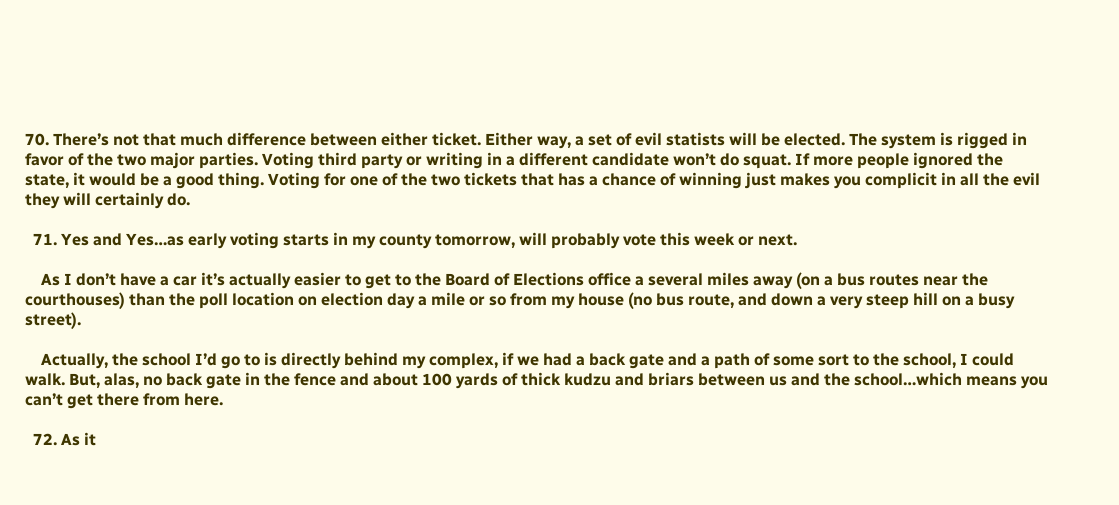70. There’s not that much difference between either ticket. Either way, a set of evil statists will be elected. The system is rigged in favor of the two major parties. Voting third party or writing in a different candidate won’t do squat. If more people ignored the state, it would be a good thing. Voting for one of the two tickets that has a chance of winning just makes you complicit in all the evil they will certainly do.

  71. Yes and Yes…as early voting starts in my county tomorrow, will probably vote this week or next.

    As I don’t have a car it’s actually easier to get to the Board of Elections office a several miles away (on a bus routes near the courthouses) than the poll location on election day a mile or so from my house (no bus route, and down a very steep hill on a busy street).

    Actually, the school I’d go to is directly behind my complex, if we had a back gate and a path of some sort to the school, I could walk. But, alas, no back gate in the fence and about 100 yards of thick kudzu and briars between us and the school…which means you can’t get there from here.

  72. As it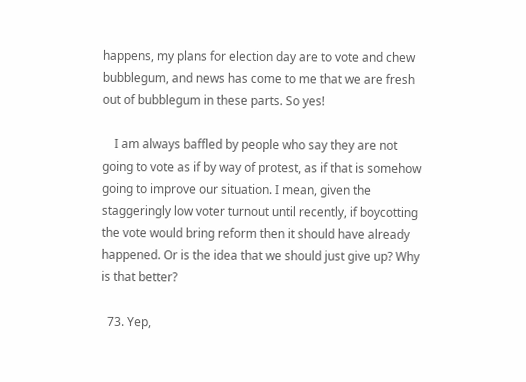happens, my plans for election day are to vote and chew bubblegum, and news has come to me that we are fresh out of bubblegum in these parts. So yes!

    I am always baffled by people who say they are not going to vote as if by way of protest, as if that is somehow going to improve our situation. I mean, given the staggeringly low voter turnout until recently, if boycotting the vote would bring reform then it should have already happened. Or is the idea that we should just give up? Why is that better?

  73. Yep,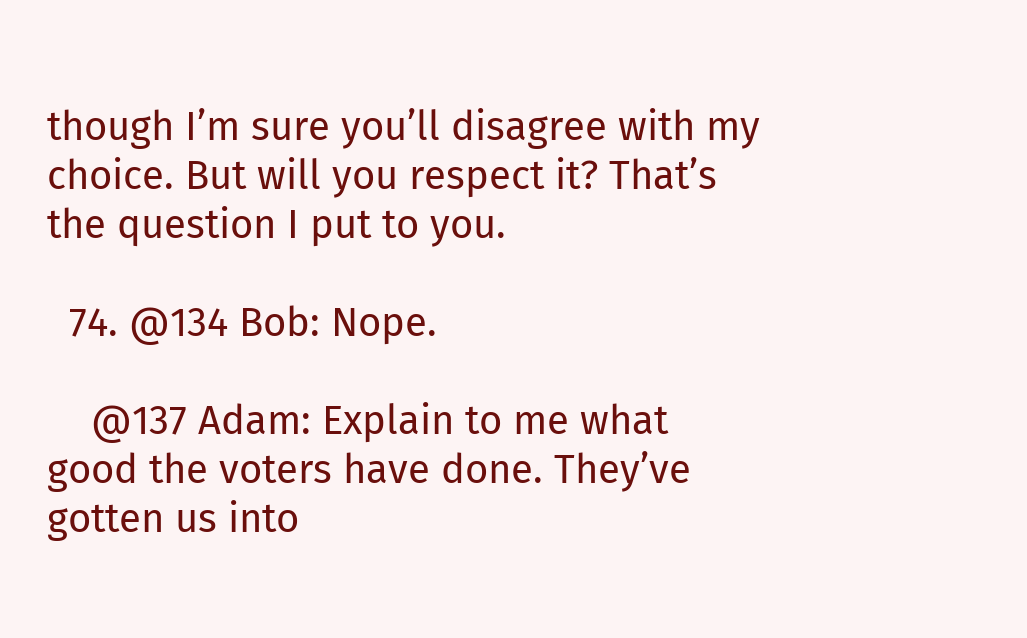though I’m sure you’ll disagree with my choice. But will you respect it? That’s the question I put to you.

  74. @134 Bob: Nope.

    @137 Adam: Explain to me what good the voters have done. They’ve gotten us into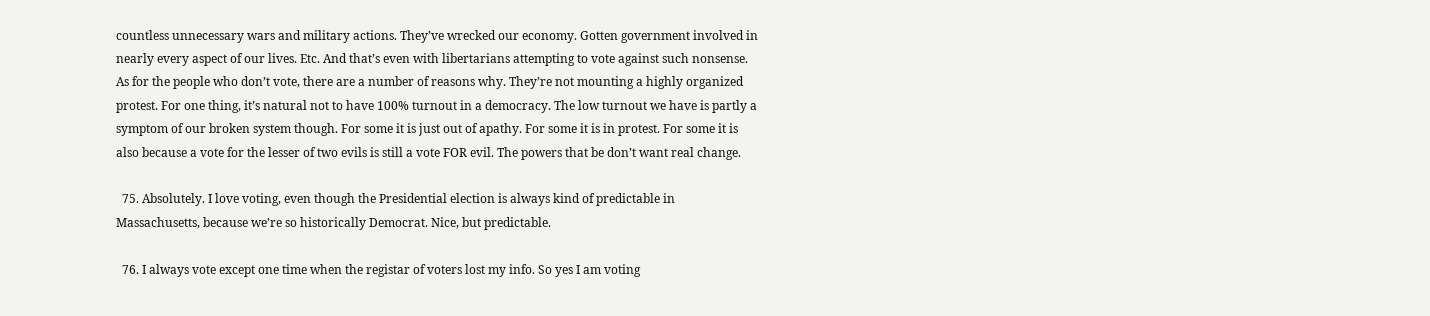countless unnecessary wars and military actions. They’ve wrecked our economy. Gotten government involved in nearly every aspect of our lives. Etc. And that’s even with libertarians attempting to vote against such nonsense. As for the people who don’t vote, there are a number of reasons why. They’re not mounting a highly organized protest. For one thing, it’s natural not to have 100% turnout in a democracy. The low turnout we have is partly a symptom of our broken system though. For some it is just out of apathy. For some it is in protest. For some it is also because a vote for the lesser of two evils is still a vote FOR evil. The powers that be don’t want real change.

  75. Absolutely. I love voting, even though the Presidential election is always kind of predictable in Massachusetts, because we’re so historically Democrat. Nice, but predictable.

  76. I always vote except one time when the registar of voters lost my info. So yes I am voting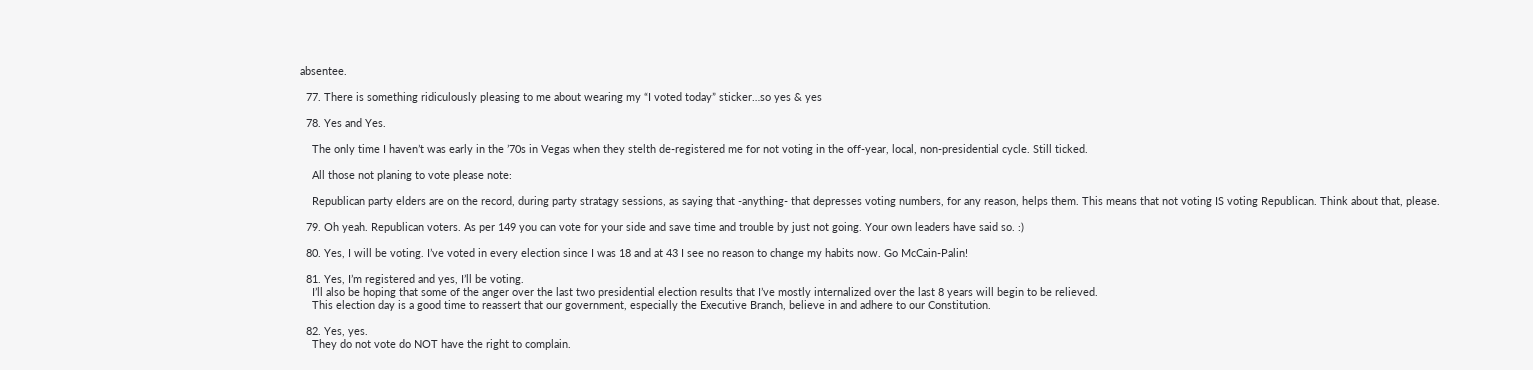absentee.

  77. There is something ridiculously pleasing to me about wearing my “I voted today” sticker…so yes & yes

  78. Yes and Yes.

    The only time I haven’t was early in the ’70s in Vegas when they stelth de-registered me for not voting in the off-year, local, non-presidential cycle. Still ticked.

    All those not planing to vote please note:

    Republican party elders are on the record, during party stratagy sessions, as saying that -anything- that depresses voting numbers, for any reason, helps them. This means that not voting IS voting Republican. Think about that, please.

  79. Oh yeah. Republican voters. As per 149 you can vote for your side and save time and trouble by just not going. Your own leaders have said so. :)

  80. Yes, I will be voting. I’ve voted in every election since I was 18 and at 43 I see no reason to change my habits now. Go McCain-Palin!

  81. Yes, I’m registered and yes, I’ll be voting.
    I’ll also be hoping that some of the anger over the last two presidential election results that I’ve mostly internalized over the last 8 years will begin to be relieved.
    This election day is a good time to reassert that our government, especially the Executive Branch, believe in and adhere to our Constitution.

  82. Yes, yes.
    They do not vote do NOT have the right to complain.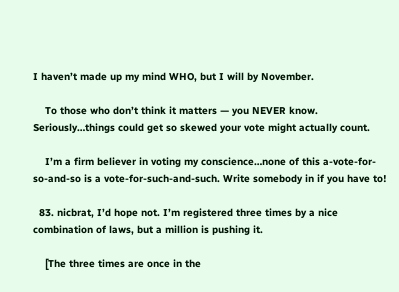I haven’t made up my mind WHO, but I will by November.

    To those who don’t think it matters — you NEVER know. Seriously…things could get so skewed your vote might actually count.

    I’m a firm believer in voting my conscience…none of this a-vote-for-so-and-so is a vote-for-such-and-such. Write somebody in if you have to!

  83. nicbrat, I’d hope not. I’m registered three times by a nice combination of laws, but a million is pushing it.

    [The three times are once in the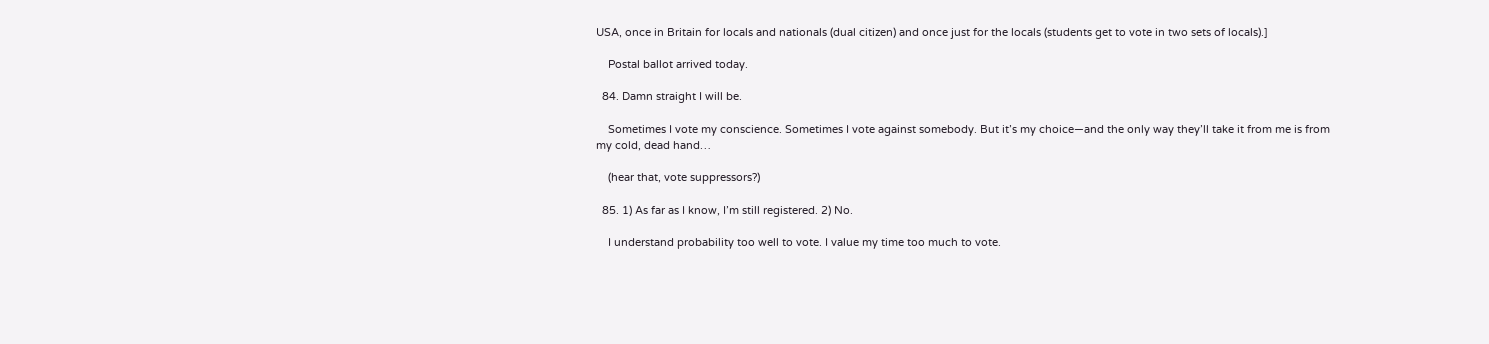USA, once in Britain for locals and nationals (dual citizen) and once just for the locals (students get to vote in two sets of locals).]

    Postal ballot arrived today.

  84. Damn straight I will be.

    Sometimes I vote my conscience. Sometimes I vote against somebody. But it’s my choice—and the only way they’ll take it from me is from my cold, dead hand…

    (hear that, vote suppressors?)

  85. 1) As far as I know, I’m still registered. 2) No.

    I understand probability too well to vote. I value my time too much to vote.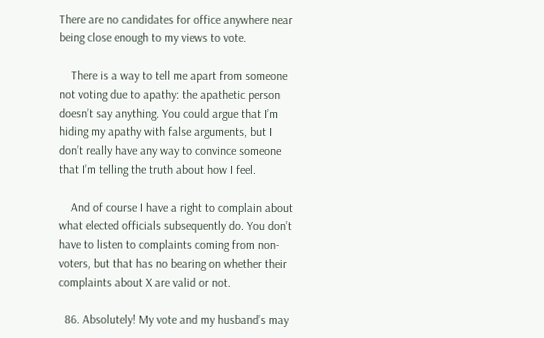There are no candidates for office anywhere near being close enough to my views to vote.

    There is a way to tell me apart from someone not voting due to apathy: the apathetic person doesn’t say anything. You could argue that I’m hiding my apathy with false arguments, but I don’t really have any way to convince someone that I’m telling the truth about how I feel.

    And of course I have a right to complain about what elected officials subsequently do. You don’t have to listen to complaints coming from non-voters, but that has no bearing on whether their complaints about X are valid or not.

  86. Absolutely! My vote and my husband’s may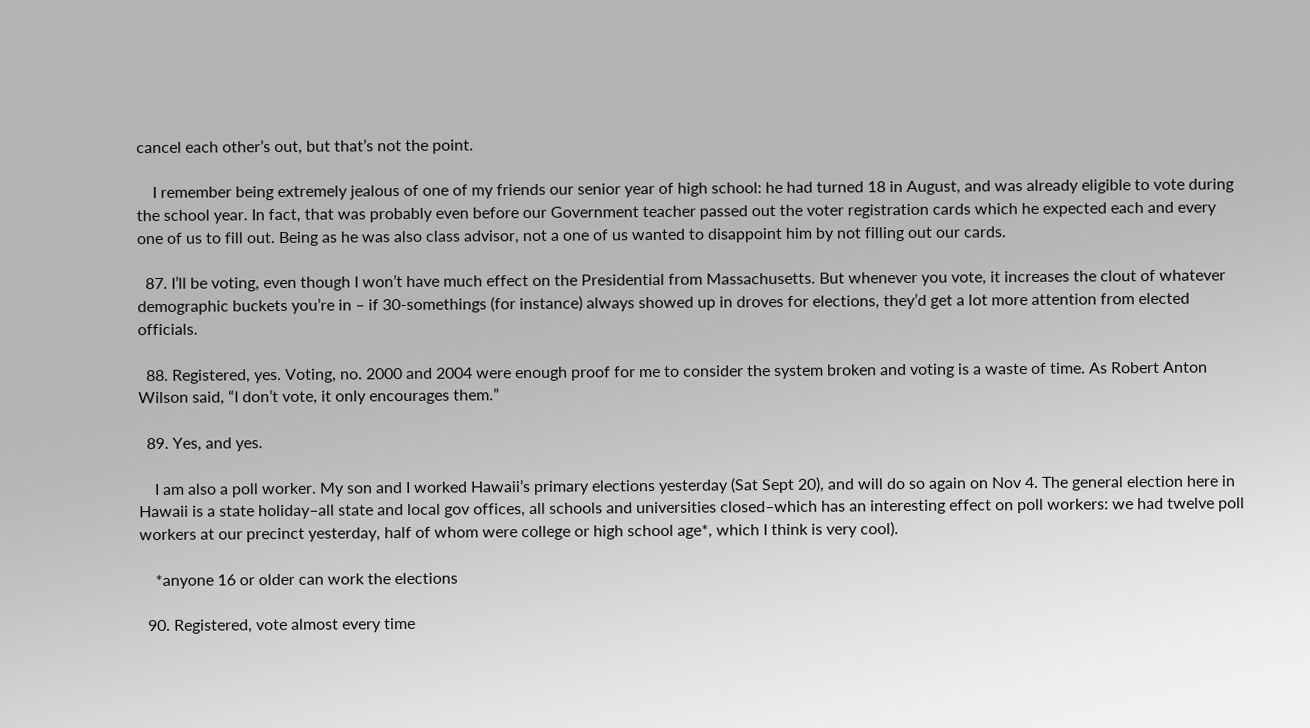cancel each other’s out, but that’s not the point.

    I remember being extremely jealous of one of my friends our senior year of high school: he had turned 18 in August, and was already eligible to vote during the school year. In fact, that was probably even before our Government teacher passed out the voter registration cards which he expected each and every one of us to fill out. Being as he was also class advisor, not a one of us wanted to disappoint him by not filling out our cards.

  87. I’ll be voting, even though I won’t have much effect on the Presidential from Massachusetts. But whenever you vote, it increases the clout of whatever demographic buckets you’re in – if 30-somethings (for instance) always showed up in droves for elections, they’d get a lot more attention from elected officials.

  88. Registered, yes. Voting, no. 2000 and 2004 were enough proof for me to consider the system broken and voting is a waste of time. As Robert Anton Wilson said, “I don’t vote, it only encourages them.”

  89. Yes, and yes.

    I am also a poll worker. My son and I worked Hawaii’s primary elections yesterday (Sat Sept 20), and will do so again on Nov 4. The general election here in Hawaii is a state holiday–all state and local gov offices, all schools and universities closed–which has an interesting effect on poll workers: we had twelve poll workers at our precinct yesterday, half of whom were college or high school age*, which I think is very cool).

    *anyone 16 or older can work the elections

  90. Registered, vote almost every time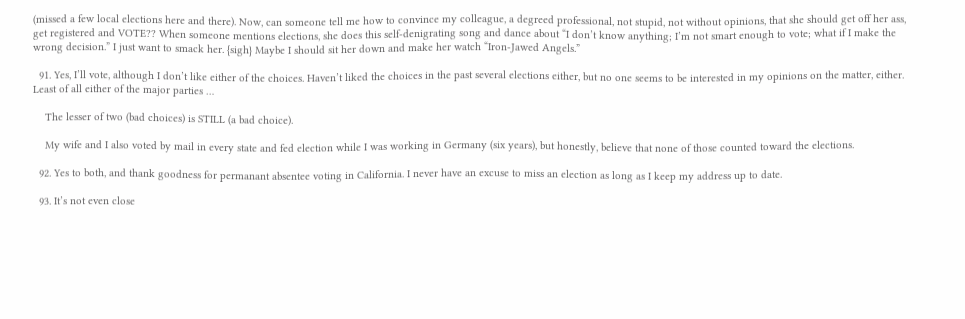(missed a few local elections here and there). Now, can someone tell me how to convince my colleague, a degreed professional, not stupid, not without opinions, that she should get off her ass, get registered and VOTE?? When someone mentions elections, she does this self-denigrating song and dance about “I don’t know anything; I’m not smart enough to vote; what if I make the wrong decision.” I just want to smack her. {sigh} Maybe I should sit her down and make her watch “Iron-Jawed Angels.”

  91. Yes, I’ll vote, although I don’t like either of the choices. Haven’t liked the choices in the past several elections either, but no one seems to be interested in my opinions on the matter, either. Least of all either of the major parties …

    The lesser of two (bad choices) is STILL (a bad choice).

    My wife and I also voted by mail in every state and fed election while I was working in Germany (six years), but honestly, believe that none of those counted toward the elections.

  92. Yes to both, and thank goodness for permanant absentee voting in California. I never have an excuse to miss an election as long as I keep my address up to date.

  93. It’s not even close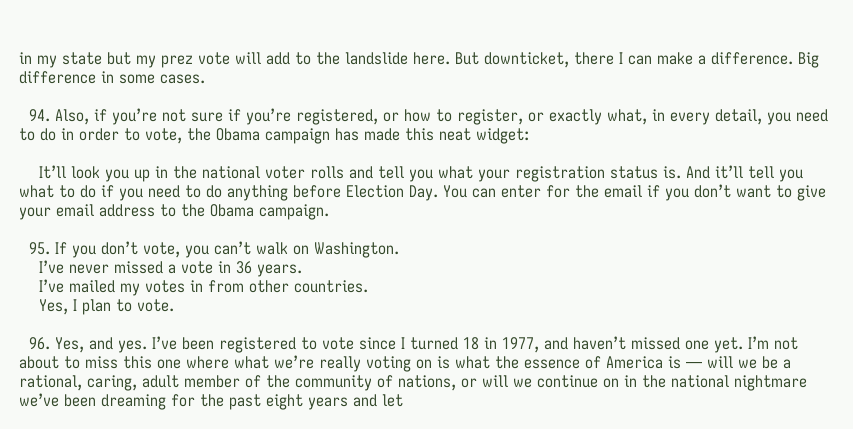in my state but my prez vote will add to the landslide here. But downticket, there I can make a difference. Big difference in some cases.

  94. Also, if you’re not sure if you’re registered, or how to register, or exactly what, in every detail, you need to do in order to vote, the Obama campaign has made this neat widget:

    It’ll look you up in the national voter rolls and tell you what your registration status is. And it’ll tell you what to do if you need to do anything before Election Day. You can enter for the email if you don’t want to give your email address to the Obama campaign.

  95. If you don’t vote, you can’t walk on Washington.
    I’ve never missed a vote in 36 years.
    I’ve mailed my votes in from other countries.
    Yes, I plan to vote.

  96. Yes, and yes. I’ve been registered to vote since I turned 18 in 1977, and haven’t missed one yet. I’m not about to miss this one where what we’re really voting on is what the essence of America is — will we be a rational, caring, adult member of the community of nations, or will we continue on in the national nightmare we’ve been dreaming for the past eight years and let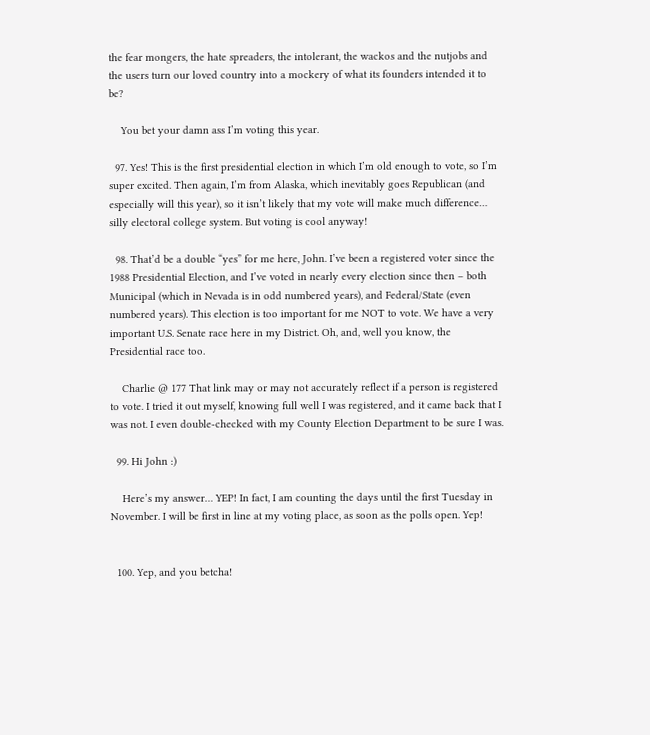the fear mongers, the hate spreaders, the intolerant, the wackos and the nutjobs and the users turn our loved country into a mockery of what its founders intended it to be?

    You bet your damn ass I’m voting this year.

  97. Yes! This is the first presidential election in which I’m old enough to vote, so I’m super excited. Then again, I’m from Alaska, which inevitably goes Republican (and especially will this year), so it isn’t likely that my vote will make much difference… silly electoral college system. But voting is cool anyway!

  98. That’d be a double “yes” for me here, John. I’ve been a registered voter since the 1988 Presidential Election, and I’ve voted in nearly every election since then – both Municipal (which in Nevada is in odd numbered years), and Federal/State (even numbered years). This election is too important for me NOT to vote. We have a very important U.S. Senate race here in my District. Oh, and, well you know, the Presidential race too.

    Charlie @ 177 That link may or may not accurately reflect if a person is registered to vote. I tried it out myself, knowing full well I was registered, and it came back that I was not. I even double-checked with my County Election Department to be sure I was.

  99. Hi John :)

    Here’s my answer… YEP! In fact, I am counting the days until the first Tuesday in November. I will be first in line at my voting place, as soon as the polls open. Yep!


  100. Yep, and you betcha!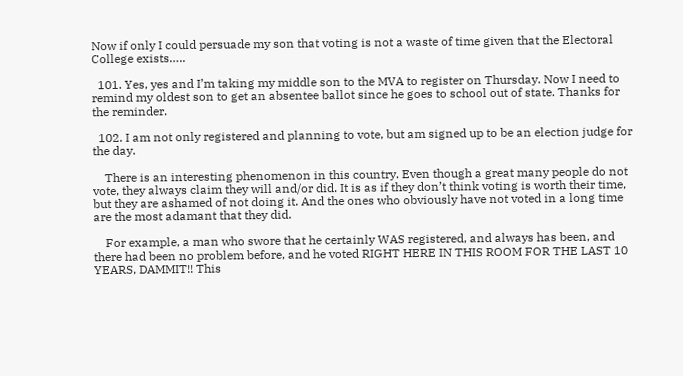Now if only I could persuade my son that voting is not a waste of time given that the Electoral College exists…..

  101. Yes, yes and I’m taking my middle son to the MVA to register on Thursday. Now I need to remind my oldest son to get an absentee ballot since he goes to school out of state. Thanks for the reminder.

  102. I am not only registered and planning to vote, but am signed up to be an election judge for the day.

    There is an interesting phenomenon in this country. Even though a great many people do not vote, they always claim they will and/or did. It is as if they don’t think voting is worth their time, but they are ashamed of not doing it. And the ones who obviously have not voted in a long time are the most adamant that they did.

    For example, a man who swore that he certainly WAS registered, and always has been, and there had been no problem before, and he voted RIGHT HERE IN THIS ROOM FOR THE LAST 10 YEARS, DAMMIT!! This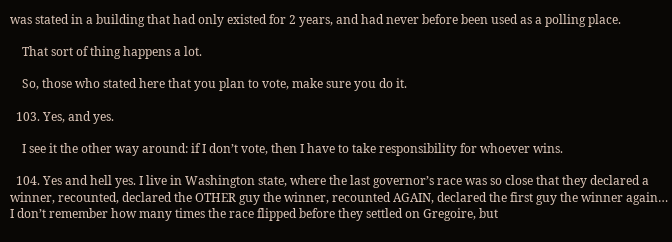was stated in a building that had only existed for 2 years, and had never before been used as a polling place.

    That sort of thing happens a lot.

    So, those who stated here that you plan to vote, make sure you do it.

  103. Yes, and yes.

    I see it the other way around: if I don’t vote, then I have to take responsibility for whoever wins.

  104. Yes and hell yes. I live in Washington state, where the last governor’s race was so close that they declared a winner, recounted, declared the OTHER guy the winner, recounted AGAIN, declared the first guy the winner again… I don’t remember how many times the race flipped before they settled on Gregoire, but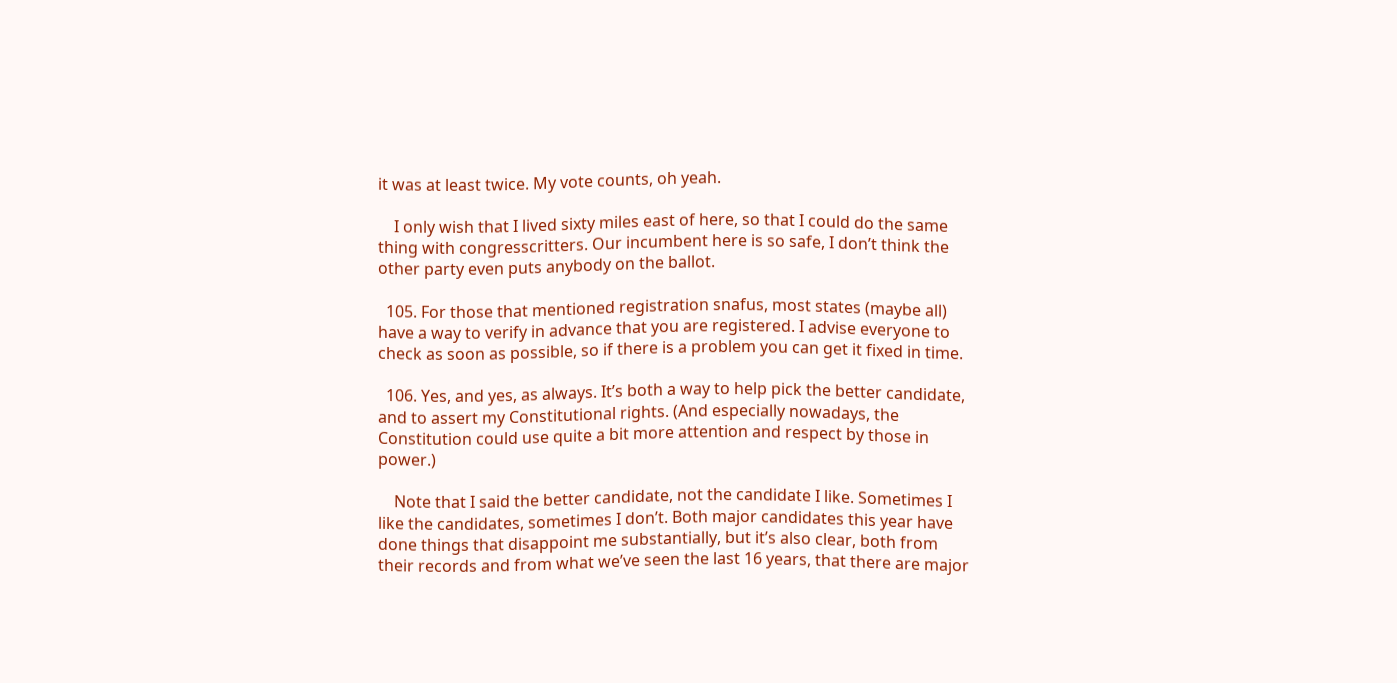it was at least twice. My vote counts, oh yeah.

    I only wish that I lived sixty miles east of here, so that I could do the same thing with congresscritters. Our incumbent here is so safe, I don’t think the other party even puts anybody on the ballot.

  105. For those that mentioned registration snafus, most states (maybe all) have a way to verify in advance that you are registered. I advise everyone to check as soon as possible, so if there is a problem you can get it fixed in time.

  106. Yes, and yes, as always. It’s both a way to help pick the better candidate, and to assert my Constitutional rights. (And especially nowadays, the Constitution could use quite a bit more attention and respect by those in power.)

    Note that I said the better candidate, not the candidate I like. Sometimes I like the candidates, sometimes I don’t. Both major candidates this year have done things that disappoint me substantially, but it’s also clear, both from their records and from what we’ve seen the last 16 years, that there are major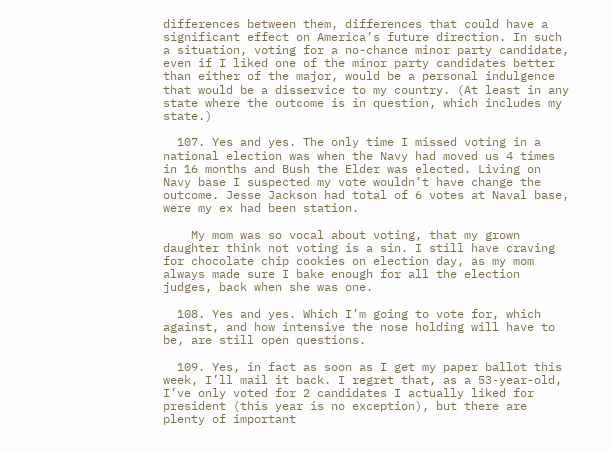differences between them, differences that could have a significant effect on America’s future direction. In such a situation, voting for a no-chance minor party candidate, even if I liked one of the minor party candidates better than either of the major, would be a personal indulgence that would be a disservice to my country. (At least in any state where the outcome is in question, which includes my state.)

  107. Yes and yes. The only time I missed voting in a national election was when the Navy had moved us 4 times in 16 months and Bush the Elder was elected. Living on Navy base I suspected my vote wouldn’t have change the outcome. Jesse Jackson had total of 6 votes at Naval base, were my ex had been station.

    My mom was so vocal about voting, that my grown daughter think not voting is a sin. I still have craving for chocolate chip cookies on election day, as my mom always made sure I bake enough for all the election judges, back when she was one.

  108. Yes and yes. Which I’m going to vote for, which against, and how intensive the nose holding will have to be, are still open questions.

  109. Yes, in fact as soon as I get my paper ballot this week, I’ll mail it back. I regret that, as a 53-year-old, I’ve only voted for 2 candidates I actually liked for president (this year is no exception), but there are plenty of important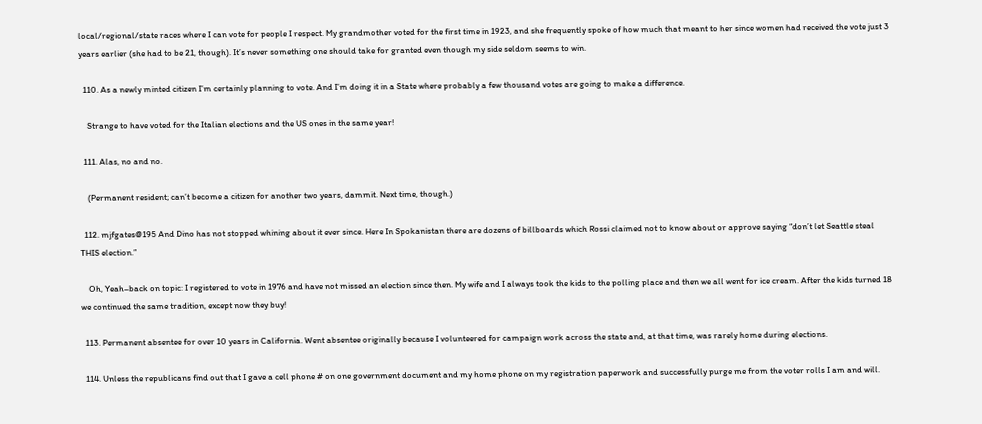local/regional/state races where I can vote for people I respect. My grandmother voted for the first time in 1923, and she frequently spoke of how much that meant to her since women had received the vote just 3 years earlier (she had to be 21, though). It’s never something one should take for granted even though my side seldom seems to win.

  110. As a newly minted citizen I’m certainly planning to vote. And I’m doing it in a State where probably a few thousand votes are going to make a difference.

    Strange to have voted for the Italian elections and the US ones in the same year!

  111. Alas, no and no.

    (Permanent resident; can’t become a citizen for another two years, dammit. Next time, though.)

  112. mjfgates@195 And Dino has not stopped whining about it ever since. Here In Spokanistan there are dozens of billboards which Rossi claimed not to know about or approve saying “don’t let Seattle steal THIS election.”

    Oh, Yeah–back on topic: I registered to vote in 1976 and have not missed an election since then. My wife and I always took the kids to the polling place and then we all went for ice cream. After the kids turned 18 we continued the same tradition, except now they buy!

  113. Permanent absentee for over 10 years in California. Went absentee originally because I volunteered for campaign work across the state and, at that time, was rarely home during elections.

  114. Unless the republicans find out that I gave a cell phone # on one government document and my home phone on my registration paperwork and successfully purge me from the voter rolls I am and will.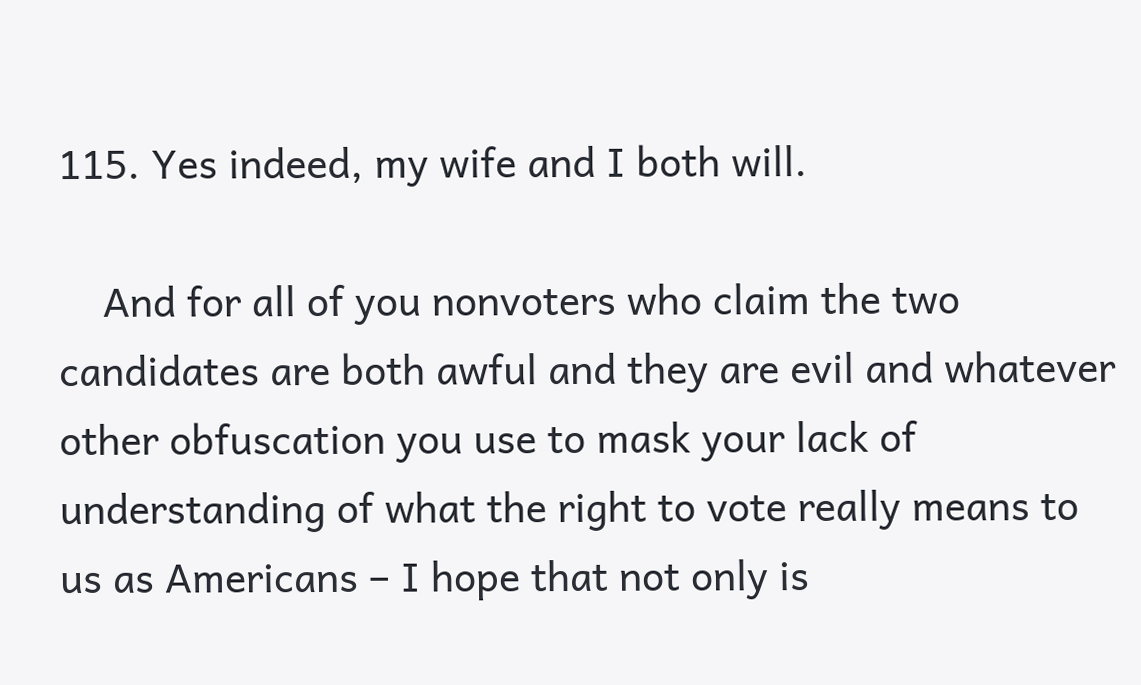115. Yes indeed, my wife and I both will.

    And for all of you nonvoters who claim the two candidates are both awful and they are evil and whatever other obfuscation you use to mask your lack of understanding of what the right to vote really means to us as Americans – I hope that not only is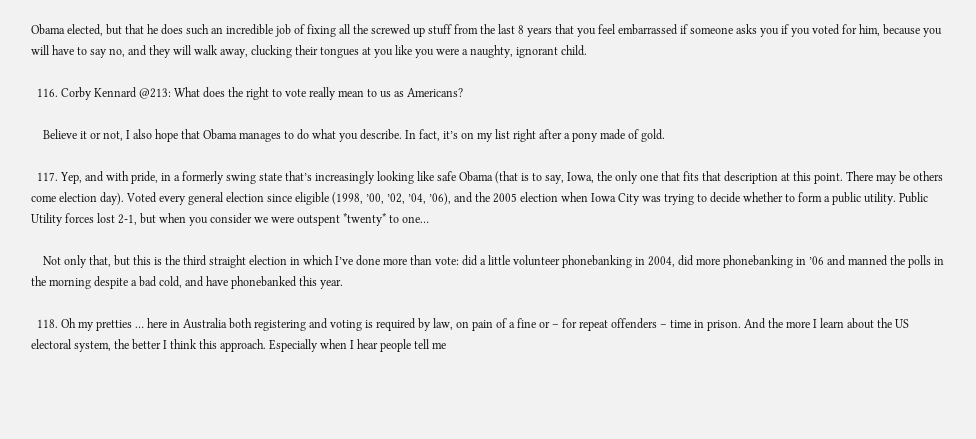Obama elected, but that he does such an incredible job of fixing all the screwed up stuff from the last 8 years that you feel embarrassed if someone asks you if you voted for him, because you will have to say no, and they will walk away, clucking their tongues at you like you were a naughty, ignorant child.

  116. Corby Kennard @213: What does the right to vote really mean to us as Americans?

    Believe it or not, I also hope that Obama manages to do what you describe. In fact, it’s on my list right after a pony made of gold.

  117. Yep, and with pride, in a formerly swing state that’s increasingly looking like safe Obama (that is to say, Iowa, the only one that fits that description at this point. There may be others come election day). Voted every general election since eligible (1998, ’00, ’02, ’04, ’06), and the 2005 election when Iowa City was trying to decide whether to form a public utility. Public Utility forces lost 2-1, but when you consider we were outspent *twenty* to one…

    Not only that, but this is the third straight election in which I’ve done more than vote: did a little volunteer phonebanking in 2004, did more phonebanking in ’06 and manned the polls in the morning despite a bad cold, and have phonebanked this year.

  118. Oh my pretties … here in Australia both registering and voting is required by law, on pain of a fine or – for repeat offenders – time in prison. And the more I learn about the US electoral system, the better I think this approach. Especially when I hear people tell me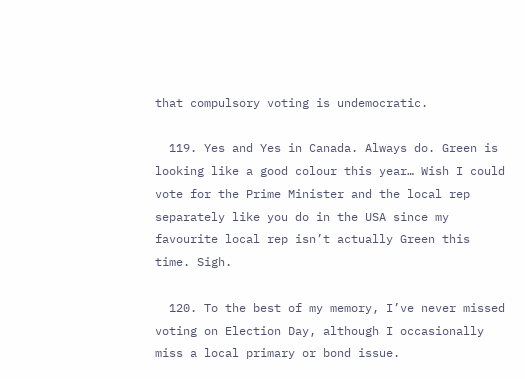that compulsory voting is undemocratic.

  119. Yes and Yes in Canada. Always do. Green is looking like a good colour this year… Wish I could vote for the Prime Minister and the local rep separately like you do in the USA since my favourite local rep isn’t actually Green this time. Sigh.

  120. To the best of my memory, I’ve never missed voting on Election Day, although I occasionally miss a local primary or bond issue.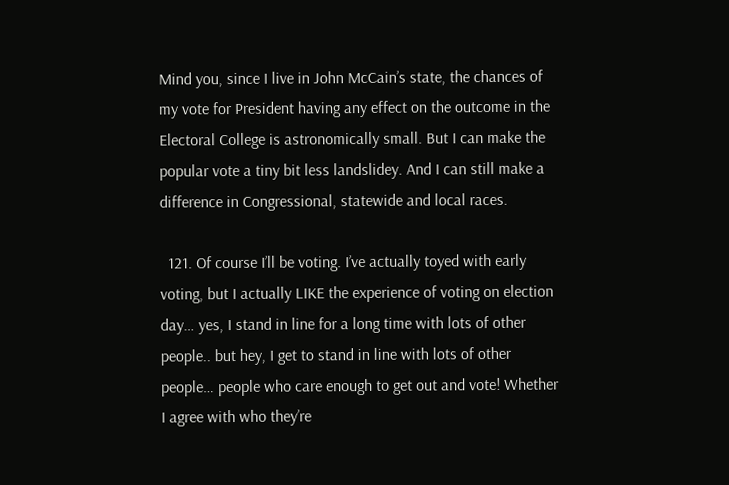Mind you, since I live in John McCain’s state, the chances of my vote for President having any effect on the outcome in the Electoral College is astronomically small. But I can make the popular vote a tiny bit less landslidey. And I can still make a difference in Congressional, statewide and local races.

  121. Of course I’ll be voting. I’ve actually toyed with early voting, but I actually LIKE the experience of voting on election day… yes, I stand in line for a long time with lots of other people.. but hey, I get to stand in line with lots of other people… people who care enough to get out and vote! Whether I agree with who they’re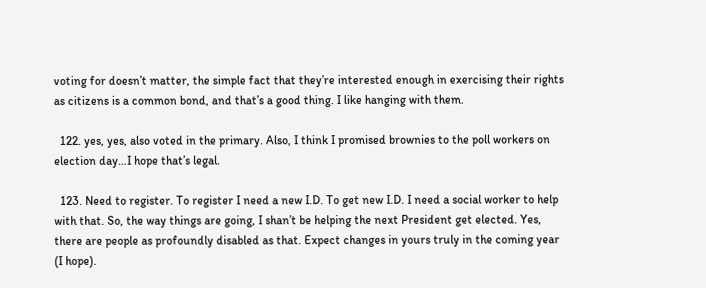voting for doesn’t matter, the simple fact that they’re interested enough in exercising their rights as citizens is a common bond, and that’s a good thing. I like hanging with them.

  122. yes, yes, also voted in the primary. Also, I think I promised brownies to the poll workers on election day…I hope that’s legal.

  123. Need to register. To register I need a new I.D. To get new I.D. I need a social worker to help with that. So, the way things are going, I shan’t be helping the next President get elected. Yes, there are people as profoundly disabled as that. Expect changes in yours truly in the coming year (I hope).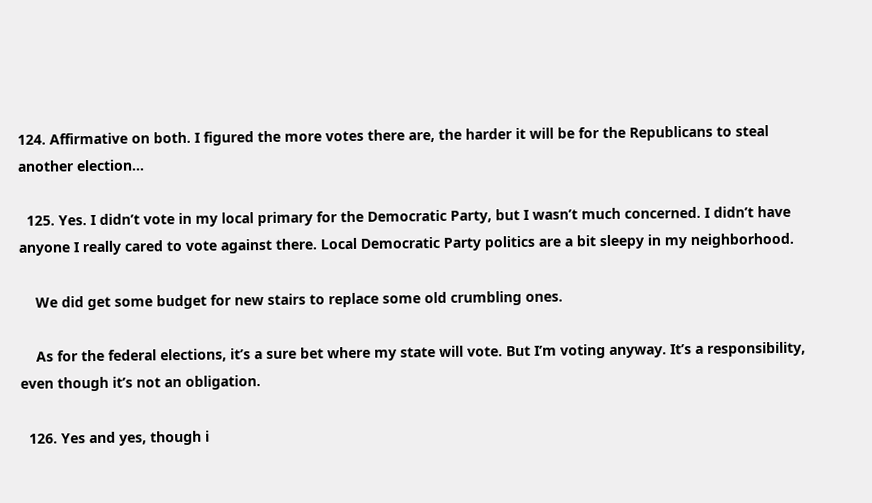124. Affirmative on both. I figured the more votes there are, the harder it will be for the Republicans to steal another election…

  125. Yes. I didn’t vote in my local primary for the Democratic Party, but I wasn’t much concerned. I didn’t have anyone I really cared to vote against there. Local Democratic Party politics are a bit sleepy in my neighborhood.

    We did get some budget for new stairs to replace some old crumbling ones.

    As for the federal elections, it’s a sure bet where my state will vote. But I’m voting anyway. It’s a responsibility, even though it’s not an obligation.

  126. Yes and yes, though i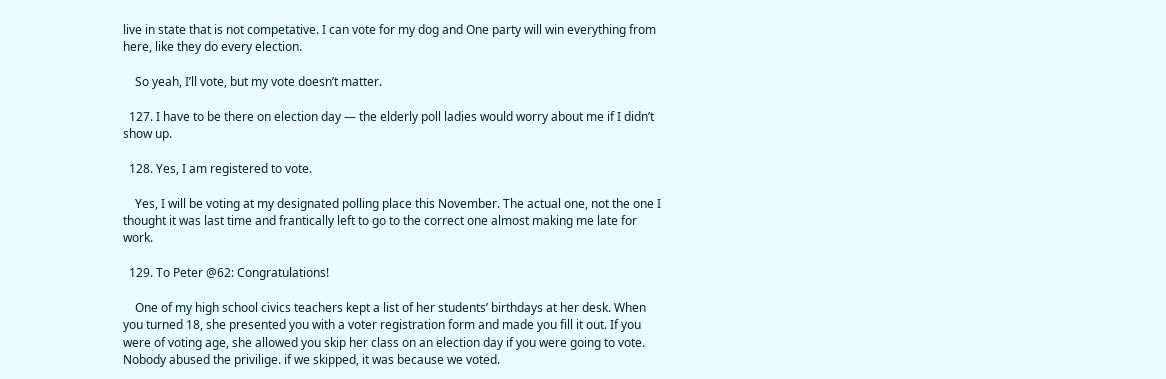live in state that is not competative. I can vote for my dog and One party will win everything from here, like they do every election.

    So yeah, I’ll vote, but my vote doesn’t matter.

  127. I have to be there on election day — the elderly poll ladies would worry about me if I didn’t show up.

  128. Yes, I am registered to vote.

    Yes, I will be voting at my designated polling place this November. The actual one, not the one I thought it was last time and frantically left to go to the correct one almost making me late for work.

  129. To Peter @62: Congratulations!

    One of my high school civics teachers kept a list of her students’ birthdays at her desk. When you turned 18, she presented you with a voter registration form and made you fill it out. If you were of voting age, she allowed you skip her class on an election day if you were going to vote. Nobody abused the privilige. if we skipped, it was because we voted.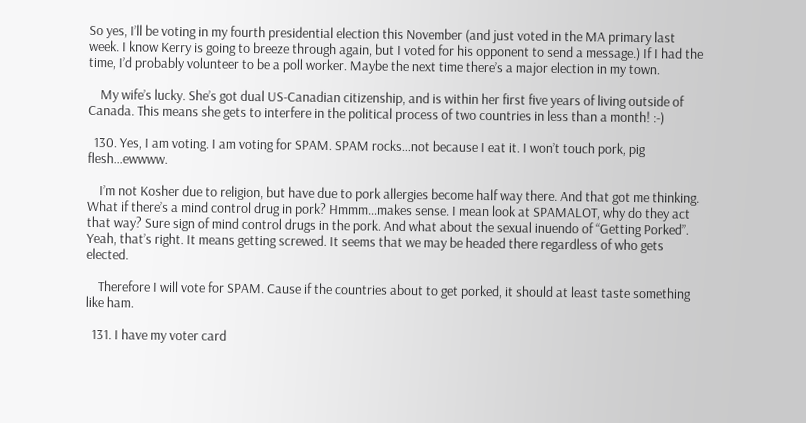So yes, I’ll be voting in my fourth presidential election this November (and just voted in the MA primary last week. I know Kerry is going to breeze through again, but I voted for his opponent to send a message.) If I had the time, I’d probably volunteer to be a poll worker. Maybe the next time there’s a major election in my town.

    My wife’s lucky. She’s got dual US-Canadian citizenship, and is within her first five years of living outside of Canada. This means she gets to interfere in the political process of two countries in less than a month! :-)

  130. Yes, I am voting. I am voting for SPAM. SPAM rocks…not because I eat it. I won’t touch pork, pig flesh…ewwww.

    I’m not Kosher due to religion, but have due to pork allergies become half way there. And that got me thinking. What if there’s a mind control drug in pork? Hmmm…makes sense. I mean look at SPAMALOT, why do they act that way? Sure sign of mind control drugs in the pork. And what about the sexual inuendo of “Getting Porked”. Yeah, that’s right. It means getting screwed. It seems that we may be headed there regardless of who gets elected.

    Therefore I will vote for SPAM. Cause if the countries about to get porked, it should at least taste something like ham.

  131. I have my voter card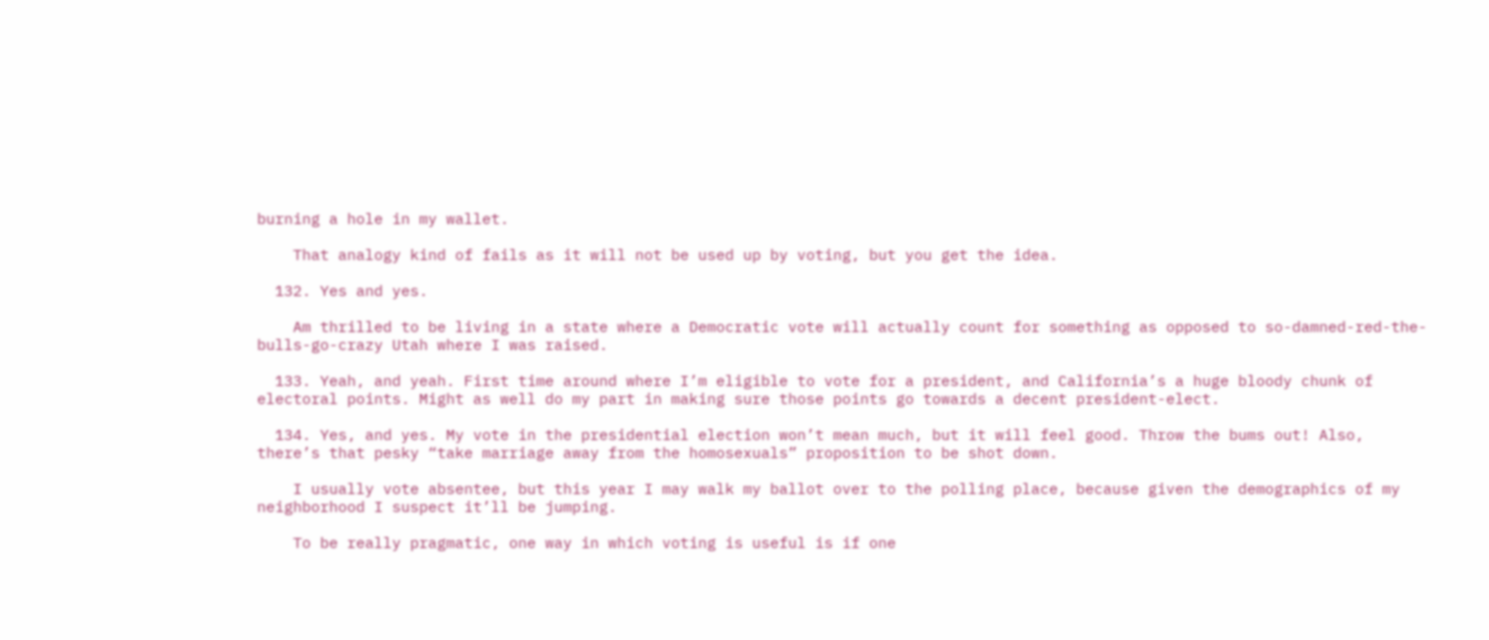burning a hole in my wallet.

    That analogy kind of fails as it will not be used up by voting, but you get the idea.

  132. Yes and yes.

    Am thrilled to be living in a state where a Democratic vote will actually count for something as opposed to so-damned-red-the-bulls-go-crazy Utah where I was raised.

  133. Yeah, and yeah. First time around where I’m eligible to vote for a president, and California’s a huge bloody chunk of electoral points. Might as well do my part in making sure those points go towards a decent president-elect.

  134. Yes, and yes. My vote in the presidential election won’t mean much, but it will feel good. Throw the bums out! Also, there’s that pesky “take marriage away from the homosexuals” proposition to be shot down.

    I usually vote absentee, but this year I may walk my ballot over to the polling place, because given the demographics of my neighborhood I suspect it’ll be jumping.

    To be really pragmatic, one way in which voting is useful is if one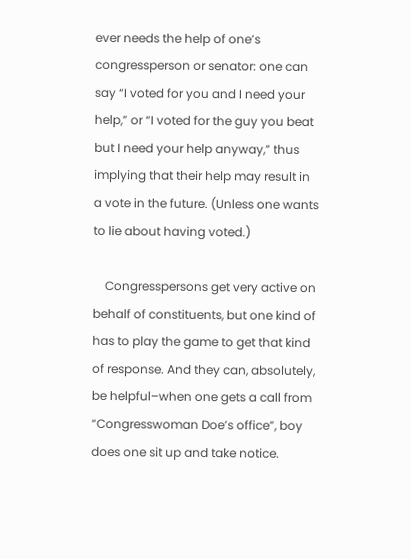ever needs the help of one’s congressperson or senator: one can say “I voted for you and I need your help,” or “I voted for the guy you beat but I need your help anyway,” thus implying that their help may result in a vote in the future. (Unless one wants to lie about having voted.)

    Congresspersons get very active on behalf of constituents, but one kind of has to play the game to get that kind of response. And they can, absolutely, be helpful–when one gets a call from “Congresswoman Doe’s office”, boy does one sit up and take notice.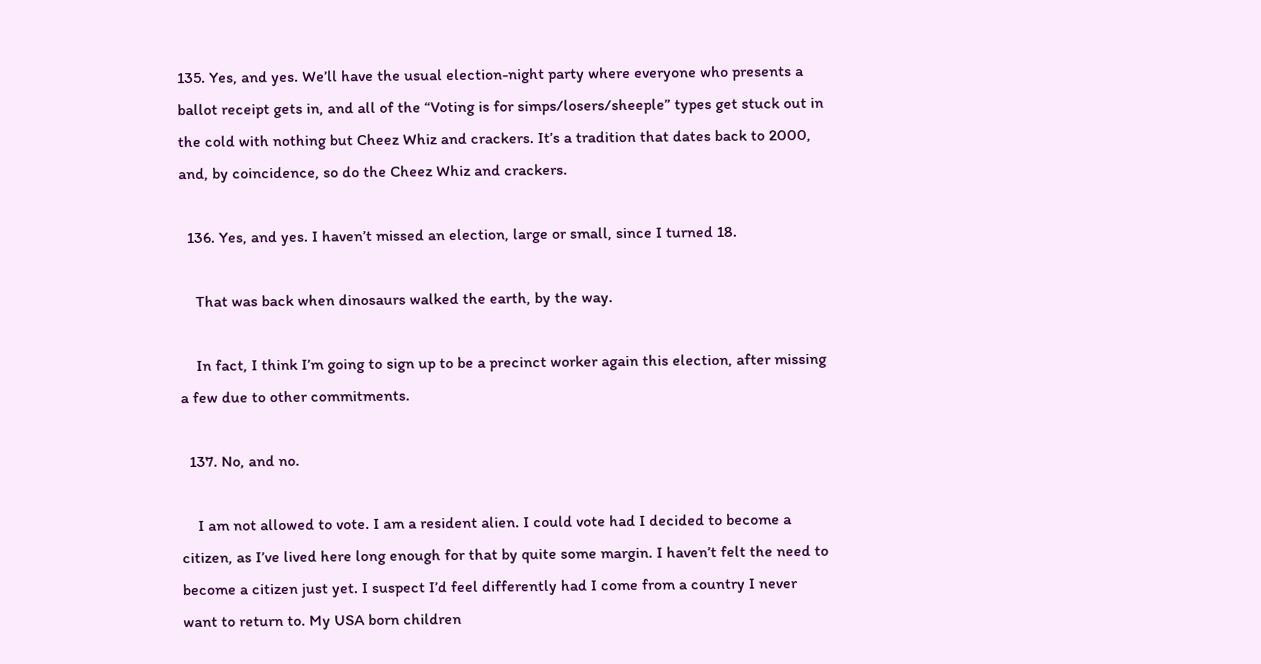135. Yes, and yes. We’ll have the usual election-night party where everyone who presents a ballot receipt gets in, and all of the “Voting is for simps/losers/sheeple” types get stuck out in the cold with nothing but Cheez Whiz and crackers. It’s a tradition that dates back to 2000, and, by coincidence, so do the Cheez Whiz and crackers.

  136. Yes, and yes. I haven’t missed an election, large or small, since I turned 18.

    That was back when dinosaurs walked the earth, by the way.

    In fact, I think I’m going to sign up to be a precinct worker again this election, after missing a few due to other commitments.

  137. No, and no.

    I am not allowed to vote. I am a resident alien. I could vote had I decided to become a citizen, as I’ve lived here long enough for that by quite some margin. I haven’t felt the need to become a citizen just yet. I suspect I’d feel differently had I come from a country I never want to return to. My USA born children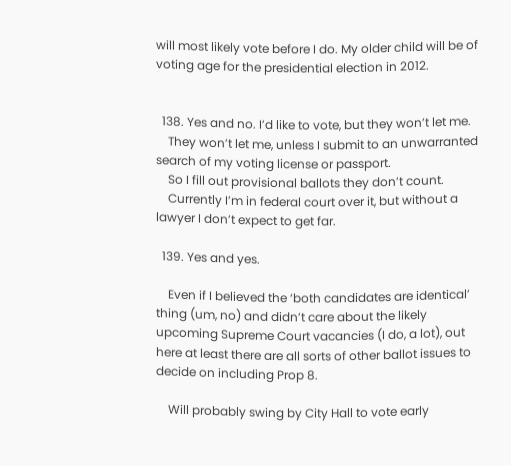will most likely vote before I do. My older child will be of voting age for the presidential election in 2012.


  138. Yes and no. I’d like to vote, but they won’t let me.
    They won’t let me, unless I submit to an unwarranted search of my voting license or passport.
    So I fill out provisional ballots they don’t count.
    Currently I’m in federal court over it, but without a lawyer I don’t expect to get far.

  139. Yes and yes.

    Even if I believed the ‘both candidates are identical’ thing (um, no) and didn’t care about the likely upcoming Supreme Court vacancies (I do, a lot), out here at least there are all sorts of other ballot issues to decide on including Prop 8.

    Will probably swing by City Hall to vote early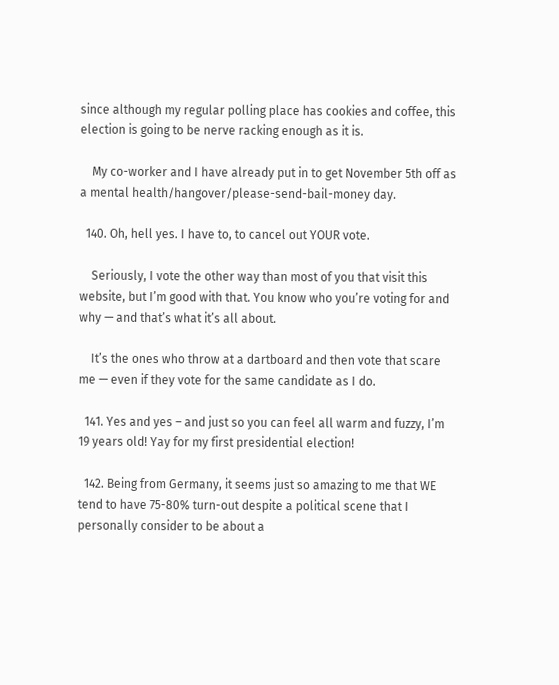since although my regular polling place has cookies and coffee, this election is going to be nerve racking enough as it is.

    My co-worker and I have already put in to get November 5th off as a mental health/hangover/please-send-bail-money day.

  140. Oh, hell yes. I have to, to cancel out YOUR vote.

    Seriously, I vote the other way than most of you that visit this website, but I’m good with that. You know who you’re voting for and why — and that’s what it’s all about.

    It’s the ones who throw at a dartboard and then vote that scare me — even if they vote for the same candidate as I do.

  141. Yes and yes – and just so you can feel all warm and fuzzy, I’m 19 years old! Yay for my first presidential election!

  142. Being from Germany, it seems just so amazing to me that WE tend to have 75-80% turn-out despite a political scene that I personally consider to be about a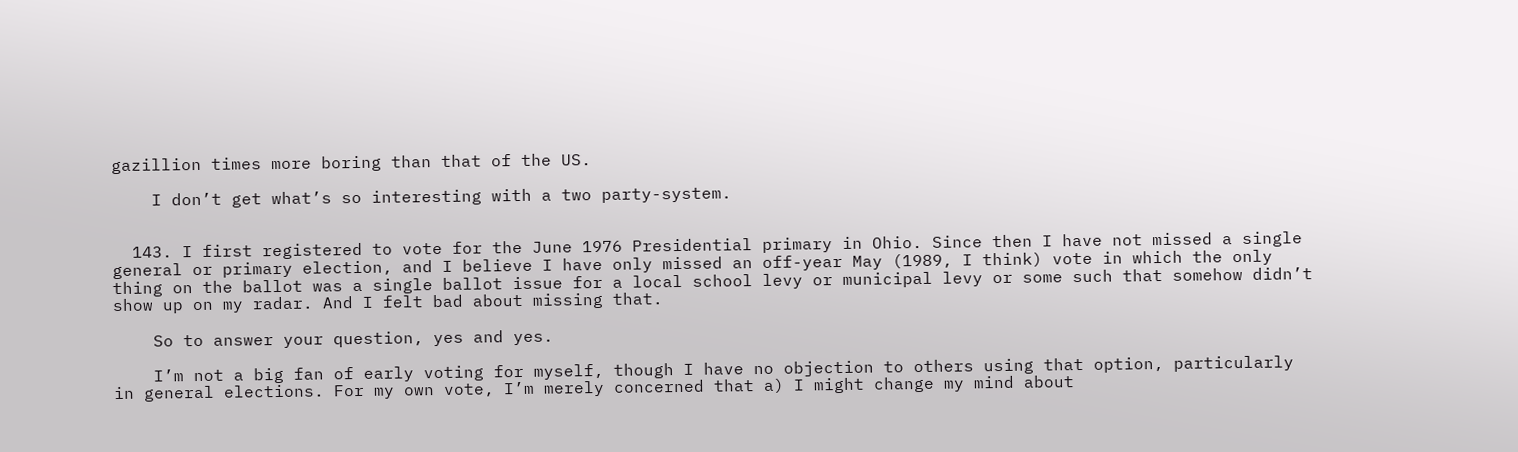gazillion times more boring than that of the US.

    I don’t get what’s so interesting with a two party-system.


  143. I first registered to vote for the June 1976 Presidential primary in Ohio. Since then I have not missed a single general or primary election, and I believe I have only missed an off-year May (1989, I think) vote in which the only thing on the ballot was a single ballot issue for a local school levy or municipal levy or some such that somehow didn’t show up on my radar. And I felt bad about missing that.

    So to answer your question, yes and yes.

    I’m not a big fan of early voting for myself, though I have no objection to others using that option, particularly in general elections. For my own vote, I’m merely concerned that a) I might change my mind about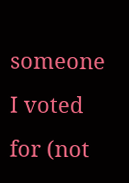someone I voted for (not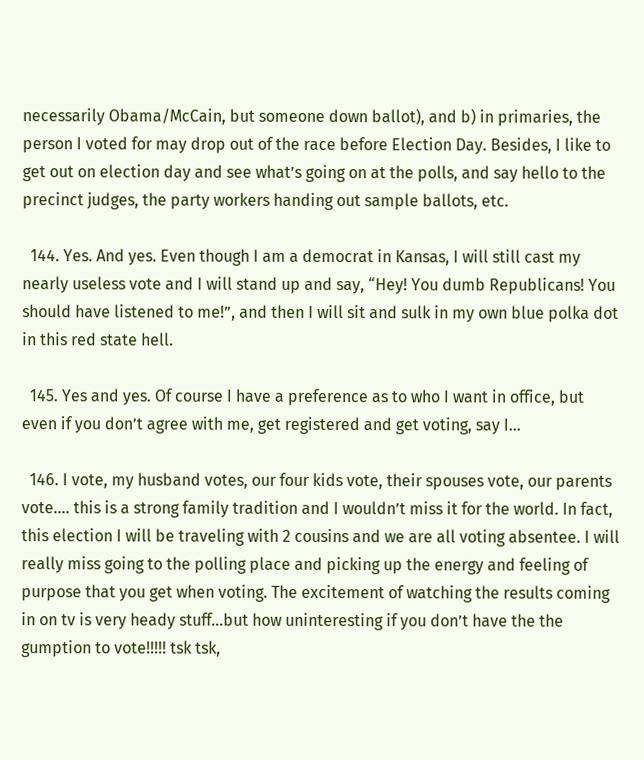necessarily Obama/McCain, but someone down ballot), and b) in primaries, the person I voted for may drop out of the race before Election Day. Besides, I like to get out on election day and see what’s going on at the polls, and say hello to the precinct judges, the party workers handing out sample ballots, etc.

  144. Yes. And yes. Even though I am a democrat in Kansas, I will still cast my nearly useless vote and I will stand up and say, “Hey! You dumb Republicans! You should have listened to me!”, and then I will sit and sulk in my own blue polka dot in this red state hell.

  145. Yes and yes. Of course I have a preference as to who I want in office, but even if you don’t agree with me, get registered and get voting, say I…

  146. I vote, my husband votes, our four kids vote, their spouses vote, our parents vote…. this is a strong family tradition and I wouldn’t miss it for the world. In fact, this election I will be traveling with 2 cousins and we are all voting absentee. I will really miss going to the polling place and picking up the energy and feeling of purpose that you get when voting. The excitement of watching the results coming in on tv is very heady stuff…but how uninteresting if you don’t have the the gumption to vote!!!!! tsk tsk,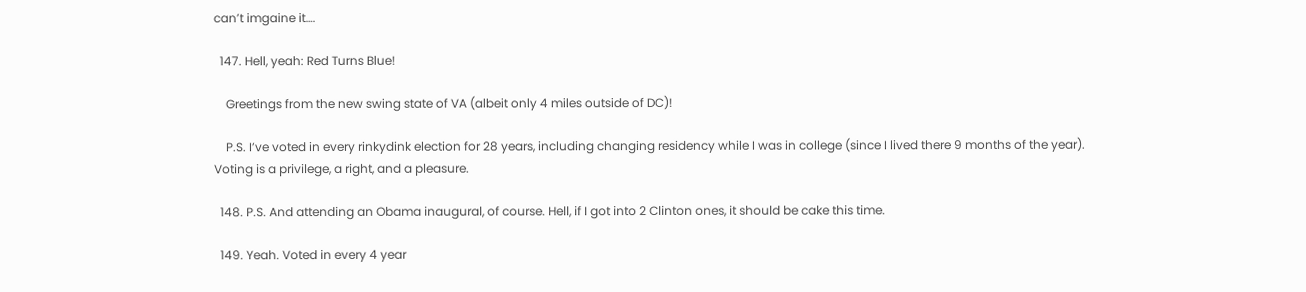can’t imgaine it….

  147. Hell, yeah: Red Turns Blue!

    Greetings from the new swing state of VA (albeit only 4 miles outside of DC)!

    P.S. I’ve voted in every rinkydink election for 28 years, including changing residency while I was in college (since I lived there 9 months of the year). Voting is a privilege, a right, and a pleasure.

  148. P.S. And attending an Obama inaugural, of course. Hell, if I got into 2 Clinton ones, it should be cake this time.

  149. Yeah. Voted in every 4 year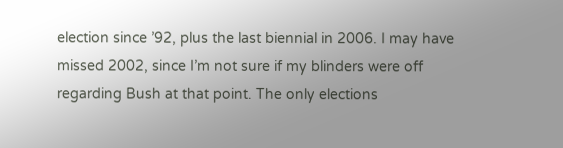election since ’92, plus the last biennial in 2006. I may have missed 2002, since I’m not sure if my blinders were off regarding Bush at that point. The only elections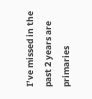I’ve missed in the past 2 years are primaries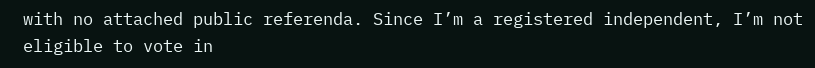with no attached public referenda. Since I’m a registered independent, I’m not eligible to vote in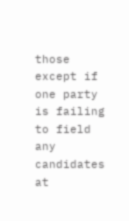those except if one party is failing to field any candidates at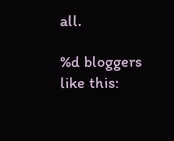all.

%d bloggers like this: